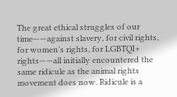The great ethical struggles of our time——against slavery, for civil rights, for women’s rights, for LGBTQI+ rights——all initially encountered the same ridicule as the animal rights movement does now. Ridicule is a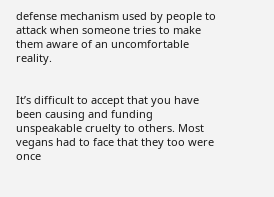defense mechanism used by people to attack when someone tries to make them aware of an uncomfortable reality.


It’s difficult to accept that you have been causing and funding unspeakable cruelty to others. Most vegans had to face that they too were once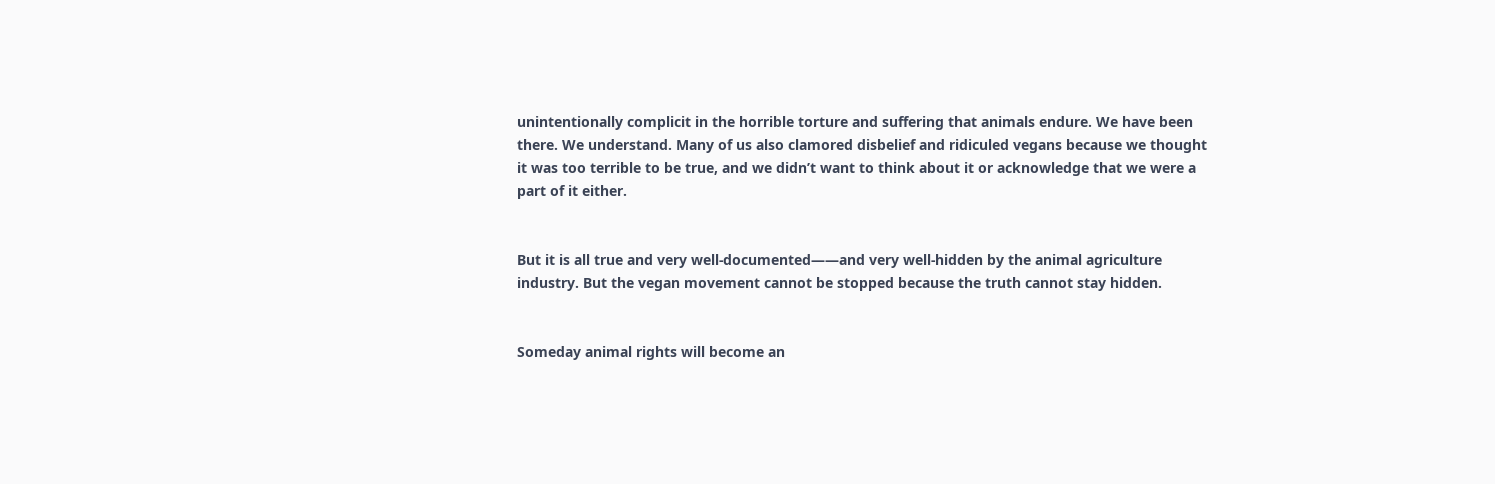unintentionally complicit in the horrible torture and suffering that animals endure. We have been there. We understand. Many of us also clamored disbelief and ridiculed vegans because we thought it was too terrible to be true, and we didn’t want to think about it or acknowledge that we were a part of it either.


But it is all true and very well-documented——and very well-hidden by the animal agriculture industry. But the vegan movement cannot be stopped because the truth cannot stay hidden.


Someday animal rights will become an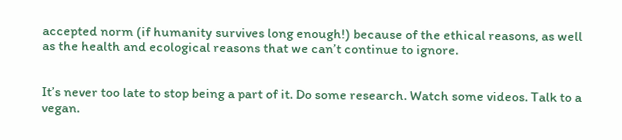accepted norm (if humanity survives long enough!) because of the ethical reasons, as well as the health and ecological reasons that we can’t continue to ignore.


It’s never too late to stop being a part of it. Do some research. Watch some videos. Talk to a vegan.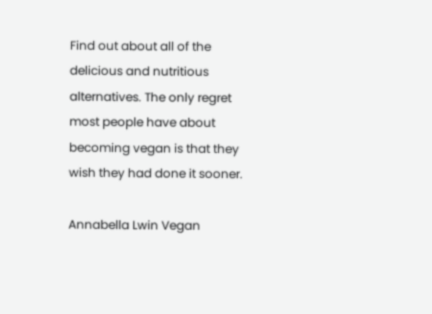Find out about all of the delicious and nutritious alternatives. The only regret most people have about becoming vegan is that they wish they had done it sooner.

Annabella Lwin Vegan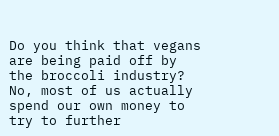Do you think that vegans are being paid off by the broccoli industry? No, most of us actually spend our own money to try to further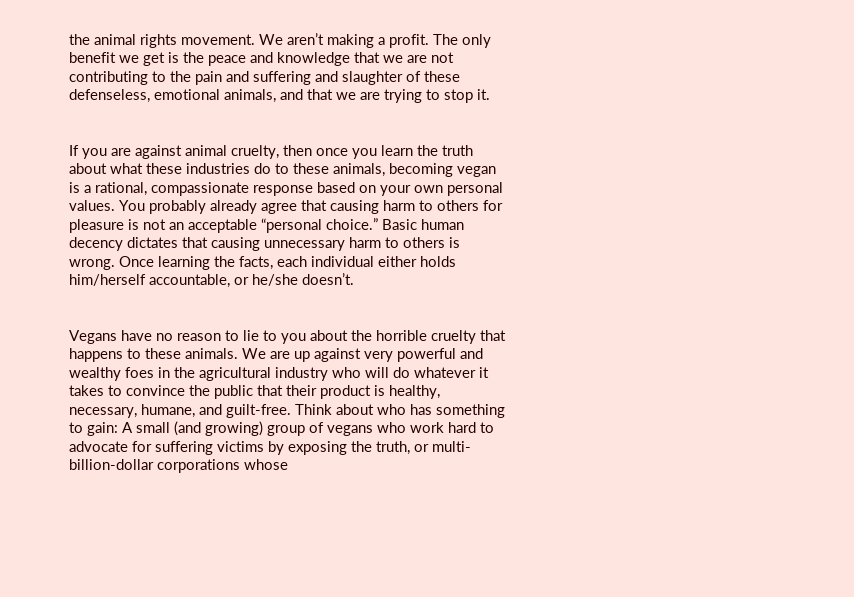the animal rights movement. We aren’t making a profit. The only benefit we get is the peace and knowledge that we are not contributing to the pain and suffering and slaughter of these defenseless, emotional animals, and that we are trying to stop it.


If you are against animal cruelty, then once you learn the truth about what these industries do to these animals, becoming vegan is a rational, compassionate response based on your own personal values. You probably already agree that causing harm to others for pleasure is not an acceptable “personal choice.” Basic human decency dictates that causing unnecessary harm to others is wrong. Once learning the facts, each individual either holds him/herself accountable, or he/she doesn’t.


Vegans have no reason to lie to you about the horrible cruelty that happens to these animals. We are up against very powerful and wealthy foes in the agricultural industry who will do whatever it takes to convince the public that their product is healthy, necessary, humane, and guilt-free. Think about who has something to gain: A small (and growing) group of vegans who work hard to advocate for suffering victims by exposing the truth, or multi-billion-dollar corporations whose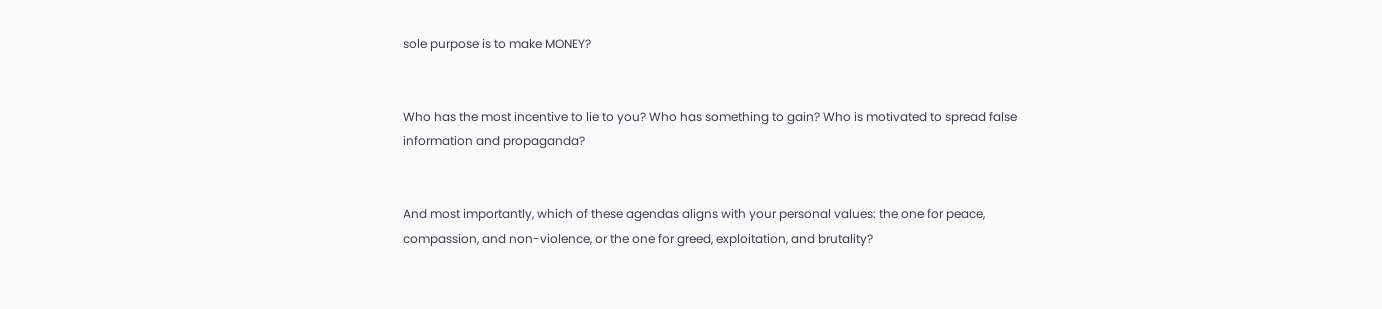sole purpose is to make MONEY?


Who has the most incentive to lie to you? Who has something to gain? Who is motivated to spread false information and propaganda?


And most importantly, which of these agendas aligns with your personal values: the one for peace, compassion, and non-violence, or the one for greed, exploitation, and brutality?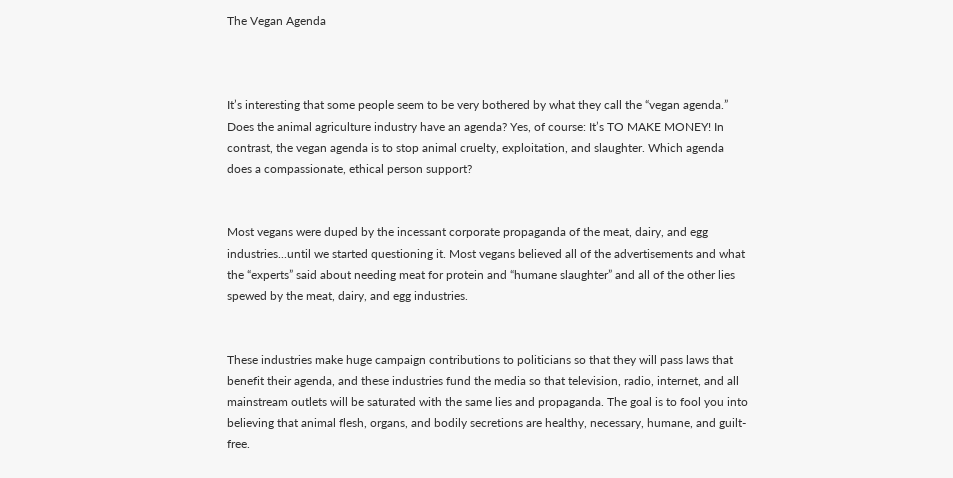The Vegan Agenda



It’s interesting that some people seem to be very bothered by what they call the “vegan agenda.” Does the animal agriculture industry have an agenda? Yes, of course: It’s TO MAKE MONEY! In contrast, the vegan agenda is to stop animal cruelty, exploitation, and slaughter. Which agenda does a compassionate, ethical person support?


Most vegans were duped by the incessant corporate propaganda of the meat, dairy, and egg industries...until we started questioning it. Most vegans believed all of the advertisements and what the “experts” said about needing meat for protein and “humane slaughter” and all of the other lies spewed by the meat, dairy, and egg industries.


These industries make huge campaign contributions to politicians so that they will pass laws that benefit their agenda, and these industries fund the media so that television, radio, internet, and all mainstream outlets will be saturated with the same lies and propaganda. The goal is to fool you into believing that animal flesh, organs, and bodily secretions are healthy, necessary, humane, and guilt-free.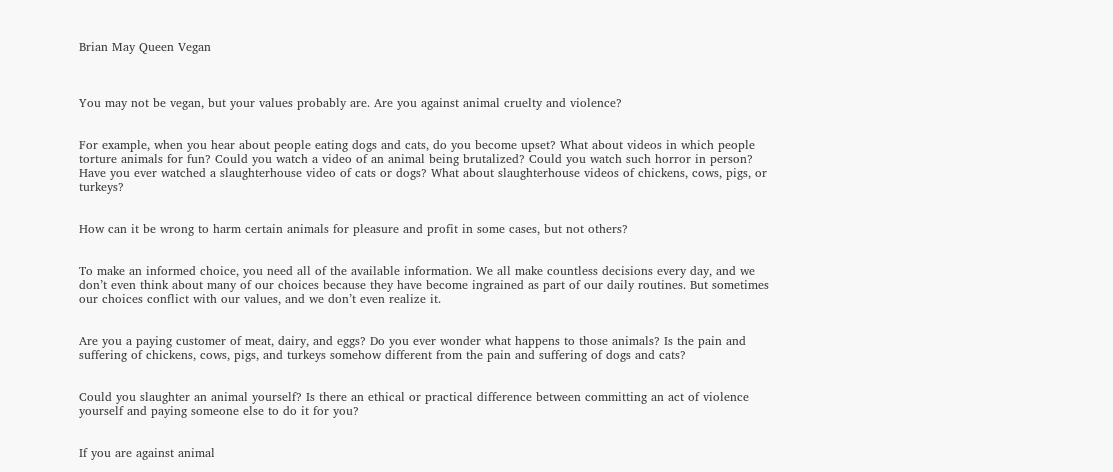Brian May Queen Vegan



You may not be vegan, but your values probably are. Are you against animal cruelty and violence?


For example, when you hear about people eating dogs and cats, do you become upset? What about videos in which people torture animals for fun? Could you watch a video of an animal being brutalized? Could you watch such horror in person? Have you ever watched a slaughterhouse video of cats or dogs? What about slaughterhouse videos of chickens, cows, pigs, or turkeys?


How can it be wrong to harm certain animals for pleasure and profit in some cases, but not others?


To make an informed choice, you need all of the available information. We all make countless decisions every day, and we don’t even think about many of our choices because they have become ingrained as part of our daily routines. But sometimes our choices conflict with our values, and we don’t even realize it.


Are you a paying customer of meat, dairy, and eggs? Do you ever wonder what happens to those animals? Is the pain and suffering of chickens, cows, pigs, and turkeys somehow different from the pain and suffering of dogs and cats?


Could you slaughter an animal yourself? Is there an ethical or practical difference between committing an act of violence yourself and paying someone else to do it for you?


If you are against animal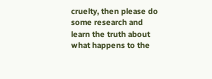cruelty, then please do some research and learn the truth about what happens to the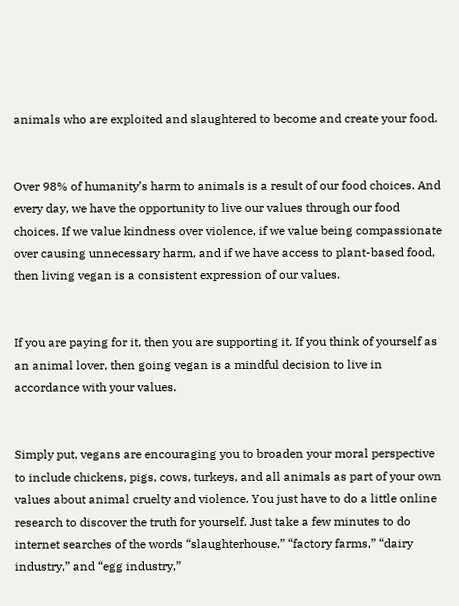animals who are exploited and slaughtered to become and create your food.


Over 98% of humanity’s harm to animals is a result of our food choices. And every day, we have the opportunity to live our values through our food choices. If we value kindness over violence, if we value being compassionate over causing unnecessary harm, and if we have access to plant-based food, then living vegan is a consistent expression of our values.


If you are paying for it, then you are supporting it. If you think of yourself as an animal lover, then going vegan is a mindful decision to live in accordance with your values.


Simply put, vegans are encouraging you to broaden your moral perspective to include chickens, pigs, cows, turkeys, and all animals as part of your own values about animal cruelty and violence. You just have to do a little online research to discover the truth for yourself. Just take a few minutes to do internet searches of the words “slaughterhouse,” “factory farms,” “dairy industry,” and “egg industry,”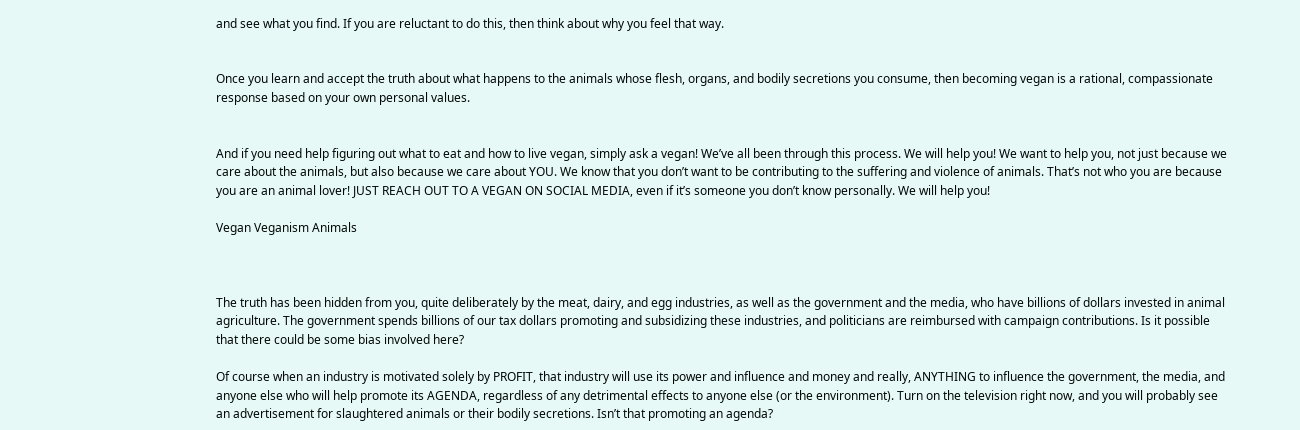and see what you find. If you are reluctant to do this, then think about why you feel that way.


Once you learn and accept the truth about what happens to the animals whose flesh, organs, and bodily secretions you consume, then becoming vegan is a rational, compassionate response based on your own personal values.


And if you need help figuring out what to eat and how to live vegan, simply ask a vegan! We’ve all been through this process. We will help you! We want to help you, not just because we care about the animals, but also because we care about YOU. We know that you don’t want to be contributing to the suffering and violence of animals. That’s not who you are because you are an animal lover! JUST REACH OUT TO A VEGAN ON SOCIAL MEDIA, even if it’s someone you don’t know personally. We will help you!

Vegan Veganism Animals



The truth has been hidden from you, quite deliberately by the meat, dairy, and egg industries, as well as the government and the media, who have billions of dollars invested in animal agriculture. The government spends billions of our tax dollars promoting and subsidizing these industries, and politicians are reimbursed with campaign contributions. Is it possible that there could be some bias involved here?

Of course when an industry is motivated solely by PROFIT, that industry will use its power and influence and money and really, ANYTHING to influence the government, the media, and anyone else who will help promote its AGENDA, regardless of any detrimental effects to anyone else (or the environment). Turn on the television right now, and you will probably see an advertisement for slaughtered animals or their bodily secretions. Isn’t that promoting an agenda?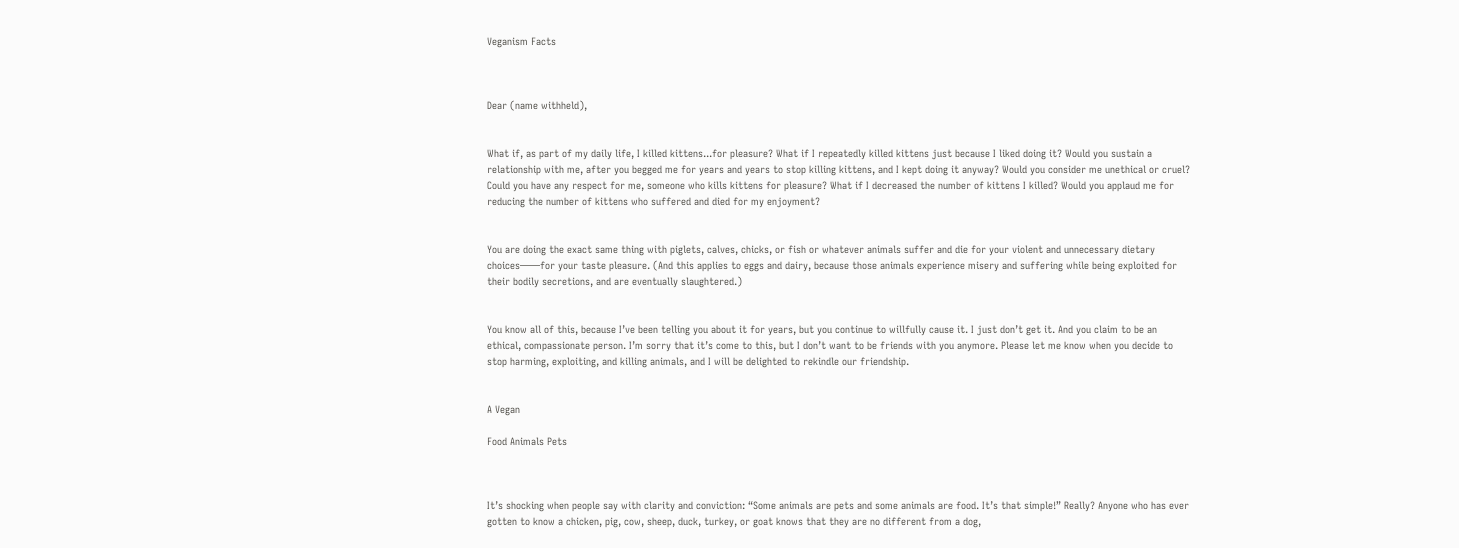Veganism Facts



Dear (name withheld),


What if, as part of my daily life, I killed kittens...for pleasure? What if I repeatedly killed kittens just because I liked doing it? Would you sustain a relationship with me, after you begged me for years and years to stop killing kittens, and I kept doing it anyway? Would you consider me unethical or cruel? Could you have any respect for me, someone who kills kittens for pleasure? What if I decreased the number of kittens I killed? Would you applaud me for reducing the number of kittens who suffered and died for my enjoyment?


You are doing the exact same thing with piglets, calves, chicks, or fish or whatever animals suffer and die for your violent and unnecessary dietary choices——for your taste pleasure. (And this applies to eggs and dairy, because those animals experience misery and suffering while being exploited for their bodily secretions, and are eventually slaughtered.)


You know all of this, because I’ve been telling you about it for years, but you continue to willfully cause it. I just don’t get it. And you claim to be an ethical, compassionate person. I’m sorry that it’s come to this, but I don’t want to be friends with you anymore. Please let me know when you decide to stop harming, exploiting, and killing animals, and I will be delighted to rekindle our friendship.


A Vegan

Food Animals Pets



It’s shocking when people say with clarity and conviction: “Some animals are pets and some animals are food. It’s that simple!” Really? Anyone who has ever gotten to know a chicken, pig, cow, sheep, duck, turkey, or goat knows that they are no different from a dog,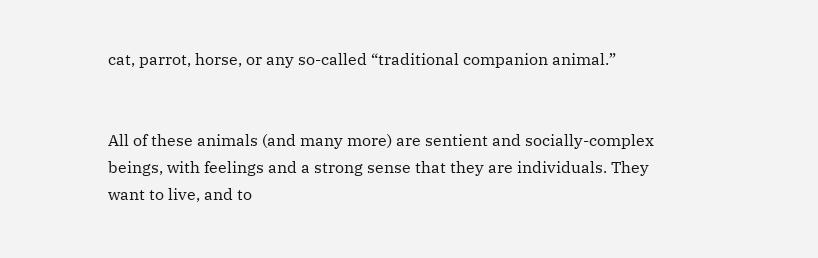cat, parrot, horse, or any so-called “traditional companion animal.”


All of these animals (and many more) are sentient and socially-complex beings, with feelings and a strong sense that they are individuals. They want to live, and to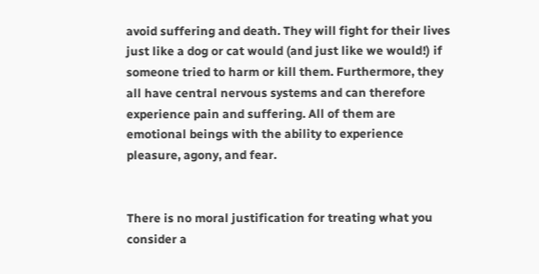avoid suffering and death. They will fight for their lives just like a dog or cat would (and just like we would!) if someone tried to harm or kill them. Furthermore, they all have central nervous systems and can therefore experience pain and suffering. All of them are emotional beings with the ability to experience pleasure, agony, and fear.


There is no moral justification for treating what you consider a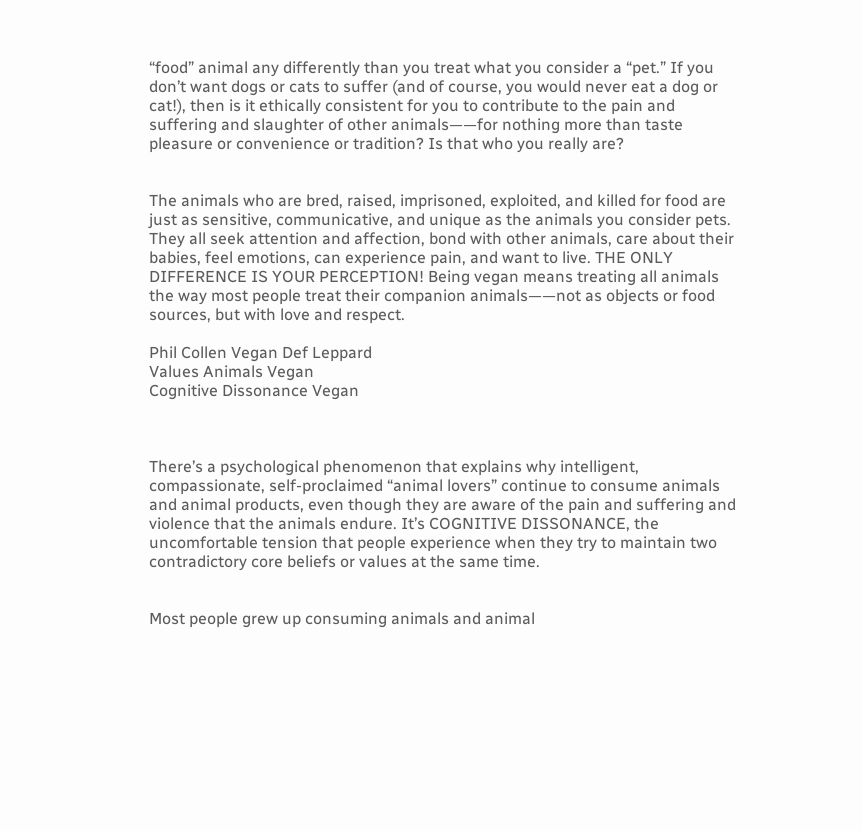“food” animal any differently than you treat what you consider a “pet.” If you don’t want dogs or cats to suffer (and of course, you would never eat a dog or cat!), then is it ethically consistent for you to contribute to the pain and suffering and slaughter of other animals——for nothing more than taste pleasure or convenience or tradition? Is that who you really are?


The animals who are bred, raised, imprisoned, exploited, and killed for food are just as sensitive, communicative, and unique as the animals you consider pets. They all seek attention and affection, bond with other animals, care about their babies, feel emotions, can experience pain, and want to live. THE ONLY DIFFERENCE IS YOUR PERCEPTION! Being vegan means treating all animals the way most people treat their companion animals——not as objects or food sources, but with love and respect.

Phil Collen Vegan Def Leppard
Values Animals Vegan
Cognitive Dissonance Vegan



There’s a psychological phenomenon that explains why intelligent, compassionate, self-proclaimed “animal lovers” continue to consume animals and animal products, even though they are aware of the pain and suffering and violence that the animals endure. It’s COGNITIVE DISSONANCE, the uncomfortable tension that people experience when they try to maintain two contradictory core beliefs or values at the same time.


Most people grew up consuming animals and animal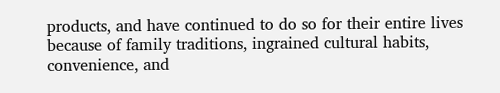products, and have continued to do so for their entire lives because of family traditions, ingrained cultural habits, convenience, and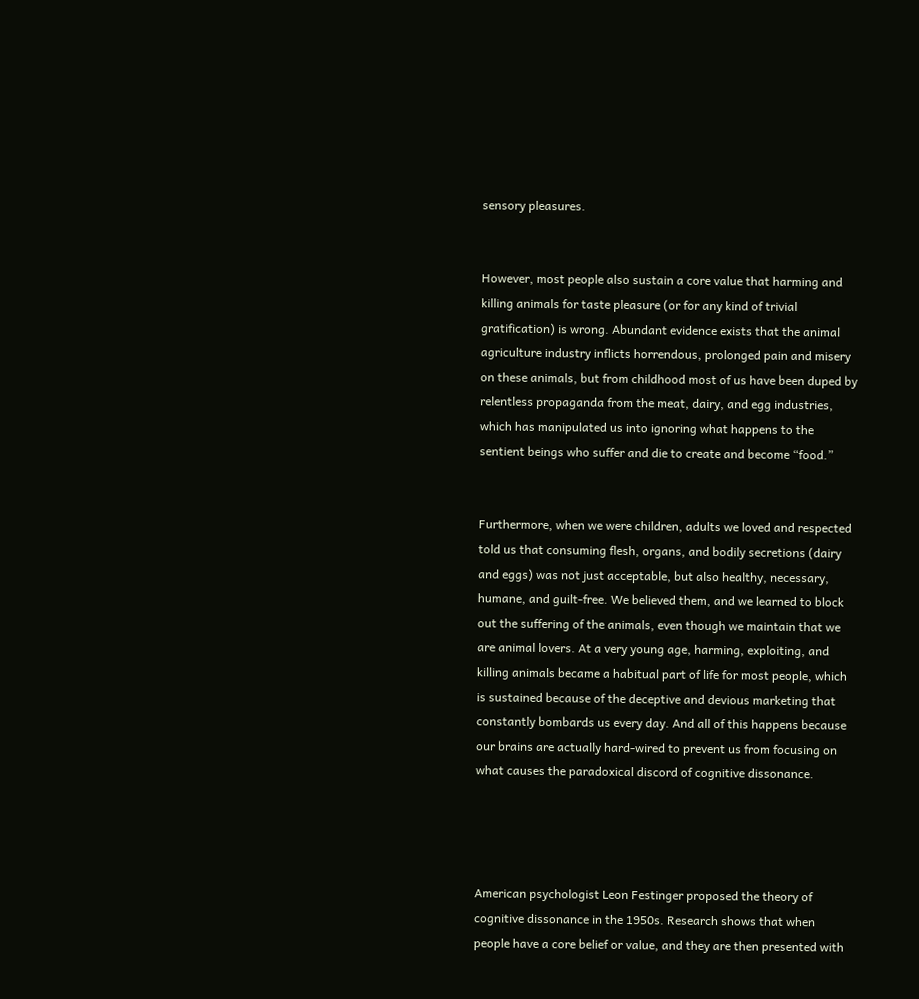sensory pleasures.


However, most people also sustain a core value that harming and killing animals for taste pleasure (or for any kind of trivial gratification) is wrong. Abundant evidence exists that the animal agriculture industry inflicts horrendous, prolonged pain and misery on these animals, but from childhood most of us have been duped by relentless propaganda from the meat, dairy, and egg industries, which has manipulated us into ignoring what happens to the sentient beings who suffer and die to create and become “food.”


Furthermore, when we were children, adults we loved and respected told us that consuming flesh, organs, and bodily secretions (dairy and eggs) was not just acceptable, but also healthy, necessary, humane, and guilt-free. We believed them, and we learned to block out the suffering of the animals, even though we maintain that we are animal lovers. At a very young age, harming, exploiting, and killing animals became a habitual part of life for most people, which is sustained because of the deceptive and devious marketing that constantly bombards us every day. And all of this happens because our brains are actually hard-wired to prevent us from focusing on what causes the paradoxical discord of cognitive dissonance.




American psychologist Leon Festinger proposed the theory of cognitive dissonance in the 1950s. Research shows that when people have a core belief or value, and they are then presented with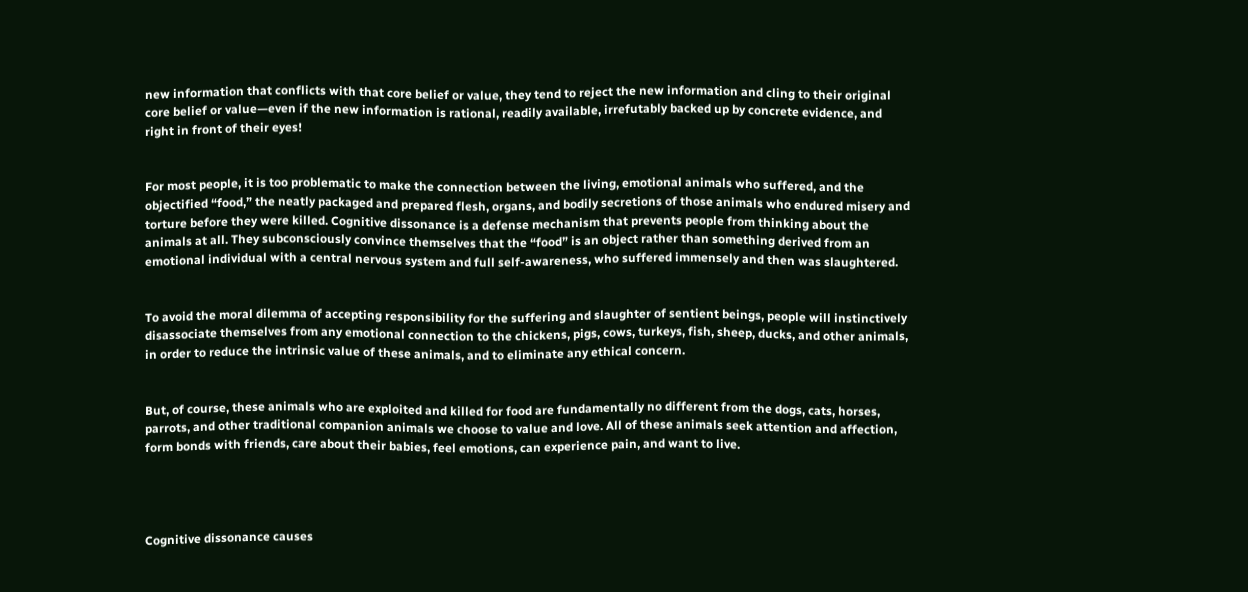new information that conflicts with that core belief or value, they tend to reject the new information and cling to their original core belief or value—even if the new information is rational, readily available, irrefutably backed up by concrete evidence, and right in front of their eyes!


For most people, it is too problematic to make the connection between the living, emotional animals who suffered, and the objectified “food,” the neatly packaged and prepared flesh, organs, and bodily secretions of those animals who endured misery and torture before they were killed. Cognitive dissonance is a defense mechanism that prevents people from thinking about the animals at all. They subconsciously convince themselves that the “food” is an object rather than something derived from an emotional individual with a central nervous system and full self-awareness, who suffered immensely and then was slaughtered.


To avoid the moral dilemma of accepting responsibility for the suffering and slaughter of sentient beings, people will instinctively disassociate themselves from any emotional connection to the chickens, pigs, cows, turkeys, fish, sheep, ducks, and other animals, in order to reduce the intrinsic value of these animals, and to eliminate any ethical concern.


But, of course, these animals who are exploited and killed for food are fundamentally no different from the dogs, cats, horses, parrots, and other traditional companion animals we choose to value and love. All of these animals seek attention and affection, form bonds with friends, care about their babies, feel emotions, can experience pain, and want to live.




Cognitive dissonance causes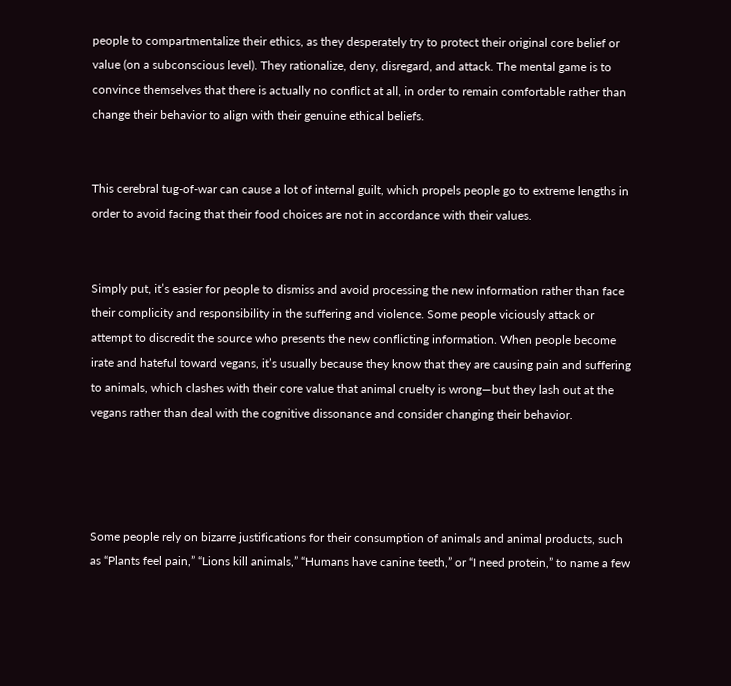people to compartmentalize their ethics, as they desperately try to protect their original core belief or value (on a subconscious level). They rationalize, deny, disregard, and attack. The mental game is to convince themselves that there is actually no conflict at all, in order to remain comfortable rather than change their behavior to align with their genuine ethical beliefs.


This cerebral tug-of-war can cause a lot of internal guilt, which propels people go to extreme lengths in order to avoid facing that their food choices are not in accordance with their values.


Simply put, it’s easier for people to dismiss and avoid processing the new information rather than face their complicity and responsibility in the suffering and violence. Some people viciously attack or attempt to discredit the source who presents the new conflicting information. When people become irate and hateful toward vegans, it’s usually because they know that they are causing pain and suffering to animals, which clashes with their core value that animal cruelty is wrong—but they lash out at the vegans rather than deal with the cognitive dissonance and consider changing their behavior.




Some people rely on bizarre justifications for their consumption of animals and animal products, such as “Plants feel pain,” “Lions kill animals,” “Humans have canine teeth,” or “I need protein,” to name a few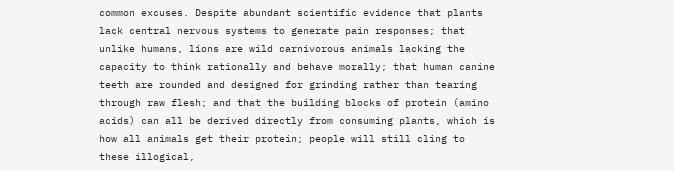common excuses. Despite abundant scientific evidence that plants lack central nervous systems to generate pain responses; that unlike humans, lions are wild carnivorous animals lacking the capacity to think rationally and behave morally; that human canine teeth are rounded and designed for grinding rather than tearing through raw flesh; and that the building blocks of protein (amino acids) can all be derived directly from consuming plants, which is how all animals get their protein; people will still cling to these illogical,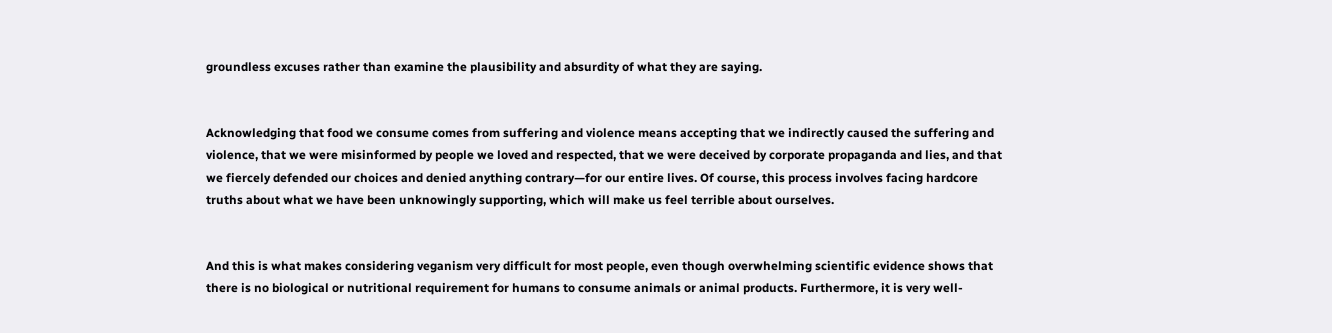groundless excuses rather than examine the plausibility and absurdity of what they are saying.


Acknowledging that food we consume comes from suffering and violence means accepting that we indirectly caused the suffering and violence, that we were misinformed by people we loved and respected, that we were deceived by corporate propaganda and lies, and that we fiercely defended our choices and denied anything contrary—for our entire lives. Of course, this process involves facing hardcore truths about what we have been unknowingly supporting, which will make us feel terrible about ourselves.


And this is what makes considering veganism very difficult for most people, even though overwhelming scientific evidence shows that there is no biological or nutritional requirement for humans to consume animals or animal products. Furthermore, it is very well-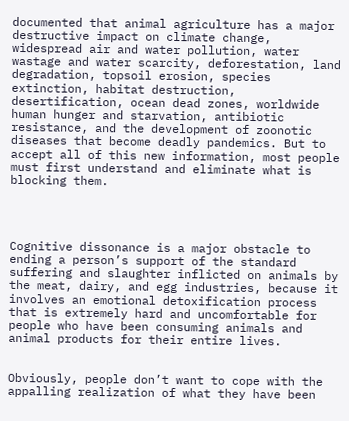documented that animal agriculture has a major destructive impact on climate change, widespread air and water pollution, water wastage and water scarcity, deforestation, land degradation, topsoil erosion, species extinction, habitat destruction, desertification, ocean dead zones, worldwide human hunger and starvation, antibiotic resistance, and the development of zoonotic diseases that become deadly pandemics. But to accept all of this new information, most people must first understand and eliminate what is blocking them.




Cognitive dissonance is a major obstacle to ending a person’s support of the standard suffering and slaughter inflicted on animals by the meat, dairy, and egg industries, because it involves an emotional detoxification process that is extremely hard and uncomfortable for people who have been consuming animals and animal products for their entire lives.


Obviously, people don’t want to cope with the appalling realization of what they have been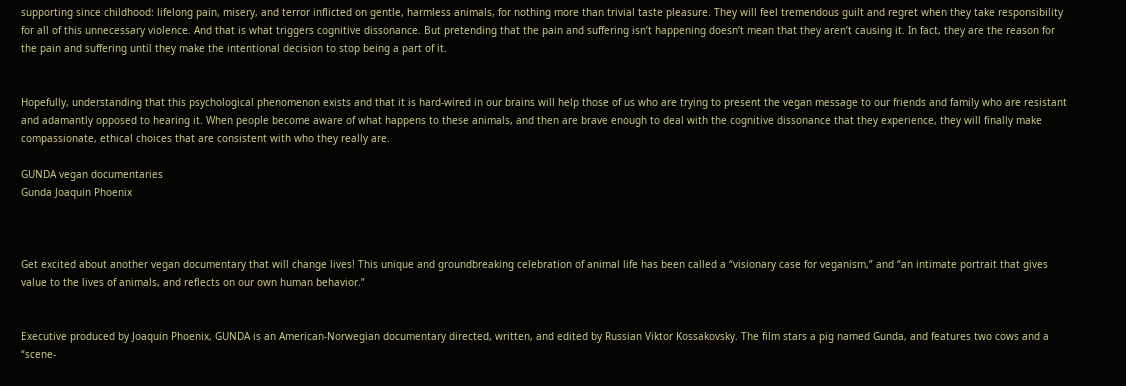supporting since childhood: lifelong pain, misery, and terror inflicted on gentle, harmless animals, for nothing more than trivial taste pleasure. They will feel tremendous guilt and regret when they take responsibility for all of this unnecessary violence. And that is what triggers cognitive dissonance. But pretending that the pain and suffering isn’t happening doesn’t mean that they aren’t causing it. In fact, they are the reason for the pain and suffering until they make the intentional decision to stop being a part of it.


Hopefully, understanding that this psychological phenomenon exists and that it is hard-wired in our brains will help those of us who are trying to present the vegan message to our friends and family who are resistant and adamantly opposed to hearing it. When people become aware of what happens to these animals, and then are brave enough to deal with the cognitive dissonance that they experience, they will finally make compassionate, ethical choices that are consistent with who they really are.

GUNDA vegan documentaries
Gunda Joaquin Phoenix



Get excited about another vegan documentary that will change lives! This unique and groundbreaking celebration of animal life has been called a “visionary case for veganism,” and “an intimate portrait that gives value to the lives of animals, and reflects on our own human behavior.”


Executive produced by Joaquin Phoenix, GUNDA is an American-Norwegian documentary directed, written, and edited by Russian Viktor Kossakovsky. The film stars a pig named Gunda, and features two cows and a “scene-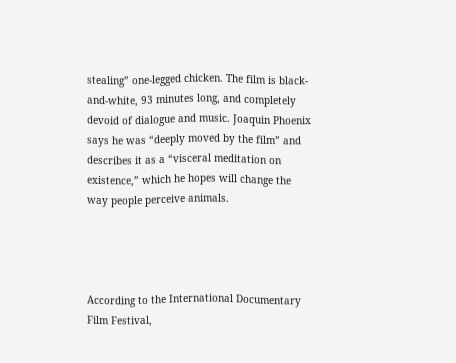stealing” one-legged chicken. The film is black-and-white, 93 minutes long, and completely devoid of dialogue and music. Joaquin Phoenix says he was “deeply moved by the film” and describes it as a “visceral meditation on existence,” which he hopes will change the way people perceive animals.




According to the International Documentary Film Festival,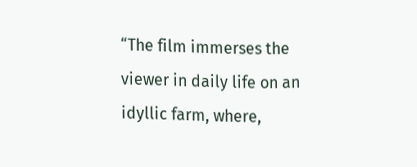“The film immerses the viewer in daily life on an idyllic farm, where,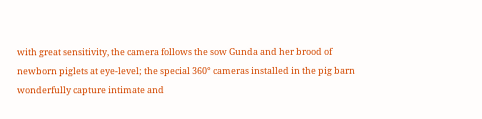with great sensitivity, the camera follows the sow Gunda and her brood of newborn piglets at eye-level; the special 360° cameras installed in the pig barn wonderfully capture intimate and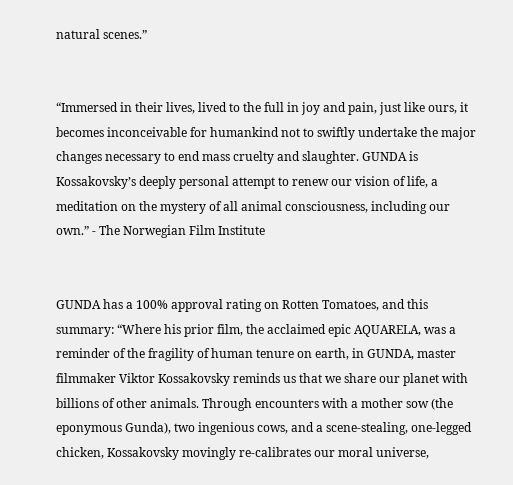natural scenes.”


“Immersed in their lives, lived to the full in joy and pain, just like ours, it becomes inconceivable for humankind not to swiftly undertake the major changes necessary to end mass cruelty and slaughter. GUNDA is Kossakovsky’s deeply personal attempt to renew our vision of life, a meditation on the mystery of all animal consciousness, including our own.” - The Norwegian Film Institute


GUNDA has a 100% approval rating on Rotten Tomatoes, and this summary: “Where his prior film, the acclaimed epic AQUARELA, was a reminder of the fragility of human tenure on earth, in GUNDA, master filmmaker Viktor Kossakovsky reminds us that we share our planet with billions of other animals. Through encounters with a mother sow (the eponymous Gunda), two ingenious cows, and a scene-stealing, one-legged chicken, Kossakovsky movingly re-calibrates our moral universe,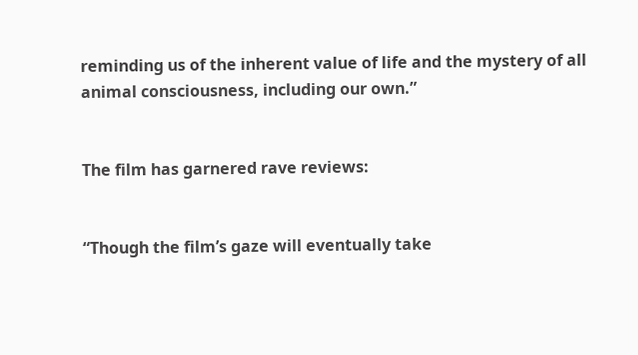reminding us of the inherent value of life and the mystery of all animal consciousness, including our own.”


The film has garnered rave reviews:


“Though the film’s gaze will eventually take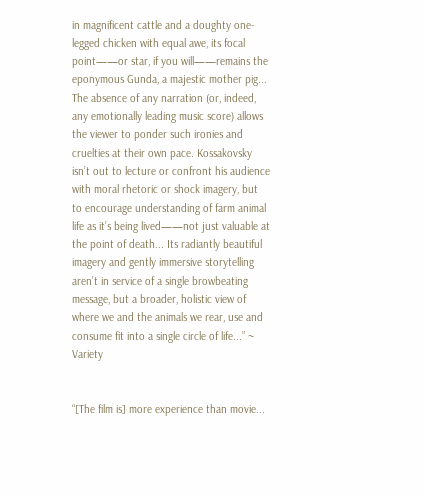in magnificent cattle and a doughty one-legged chicken with equal awe, its focal point——or star, if you will——remains the eponymous Gunda, a majestic mother pig... The absence of any narration (or, indeed, any emotionally leading music score) allows the viewer to ponder such ironies and cruelties at their own pace. Kossakovsky isn’t out to lecture or confront his audience with moral rhetoric or shock imagery, but to encourage understanding of farm animal life as it’s being lived——not just valuable at the point of death... Its radiantly beautiful imagery and gently immersive storytelling aren’t in service of a single browbeating message, but a broader, holistic view of where we and the animals we rear, use and consume fit into a single circle of life...” ~ Variety


“[The film is] more experience than movie...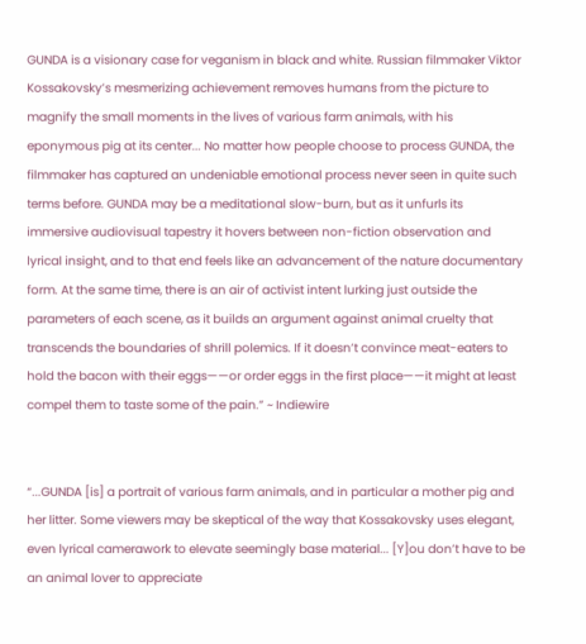GUNDA is a visionary case for veganism in black and white. Russian filmmaker Viktor Kossakovsky’s mesmerizing achievement removes humans from the picture to magnify the small moments in the lives of various farm animals, with his eponymous pig at its center... No matter how people choose to process GUNDA, the filmmaker has captured an undeniable emotional process never seen in quite such terms before. GUNDA may be a meditational slow-burn, but as it unfurls its immersive audiovisual tapestry it hovers between non-fiction observation and lyrical insight, and to that end feels like an advancement of the nature documentary form. At the same time, there is an air of activist intent lurking just outside the parameters of each scene, as it builds an argument against animal cruelty that transcends the boundaries of shrill polemics. If it doesn’t convince meat-eaters to hold the bacon with their eggs——or order eggs in the first place——it might at least compel them to taste some of the pain.” ~ Indiewire


“...GUNDA [is] a portrait of various farm animals, and in particular a mother pig and her litter. Some viewers may be skeptical of the way that Kossakovsky uses elegant, even lyrical camerawork to elevate seemingly base material... [Y]ou don’t have to be an animal lover to appreciate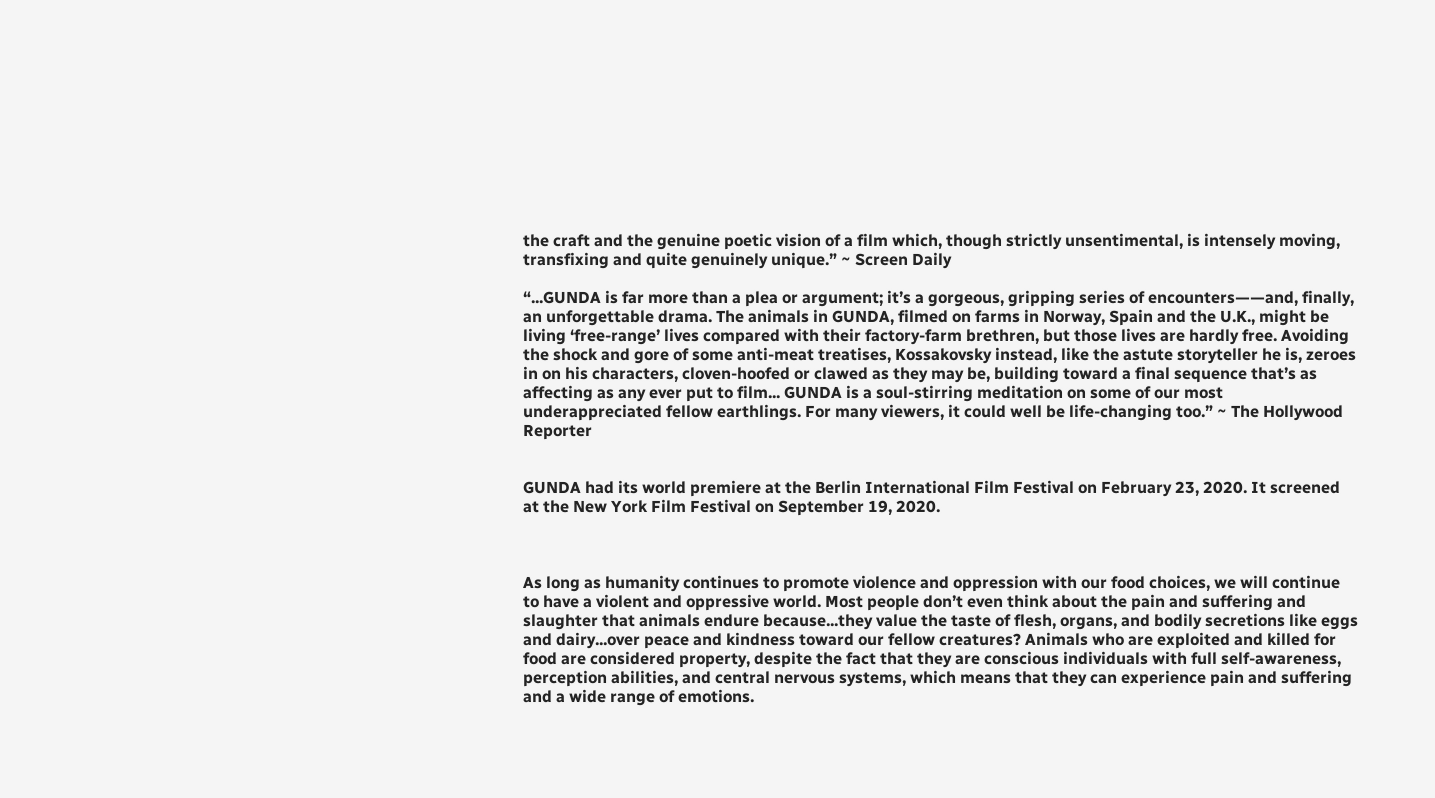the craft and the genuine poetic vision of a film which, though strictly unsentimental, is intensely moving, transfixing and quite genuinely unique.” ~ Screen Daily

“...GUNDA is far more than a plea or argument; it’s a gorgeous, gripping series of encounters——and, finally, an unforgettable drama. The animals in GUNDA, filmed on farms in Norway, Spain and the U.K., might be living ‘free-range’ lives compared with their factory-farm brethren, but those lives are hardly free. Avoiding the shock and gore of some anti-meat treatises, Kossakovsky instead, like the astute storyteller he is, zeroes in on his characters, cloven-hoofed or clawed as they may be, building toward a final sequence that’s as affecting as any ever put to film... GUNDA is a soul-stirring meditation on some of our most underappreciated fellow earthlings. For many viewers, it could well be life-changing too.” ~ The Hollywood Reporter


GUNDA had its world premiere at the Berlin International Film Festival on February 23, 2020. It screened at the New York Film Festival on September 19, 2020.



As long as humanity continues to promote violence and oppression with our food choices, we will continue to have a violent and oppressive world. Most people don’t even think about the pain and suffering and slaughter that animals endure because...they value the taste of flesh, organs, and bodily secretions like eggs and dairy...over peace and kindness toward our fellow creatures? Animals who are exploited and killed for food are considered property, despite the fact that they are conscious individuals with full self-awareness, perception abilities, and central nervous systems, which means that they can experience pain and suffering and a wide range of emotions.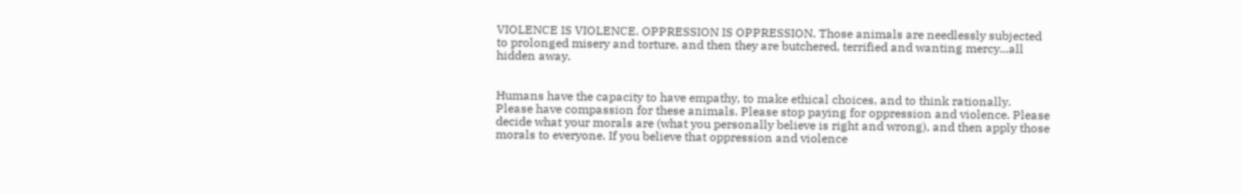VIOLENCE IS VIOLENCE. OPPRESSION IS OPPRESSION. Those animals are needlessly subjected to prolonged misery and torture, and then they are butchered, terrified and wanting mercy...all hidden away.


Humans have the capacity to have empathy, to make ethical choices, and to think rationally. Please have compassion for these animals. Please stop paying for oppression and violence. Please decide what your morals are (what you personally believe is right and wrong), and then apply those morals to everyone. If you believe that oppression and violence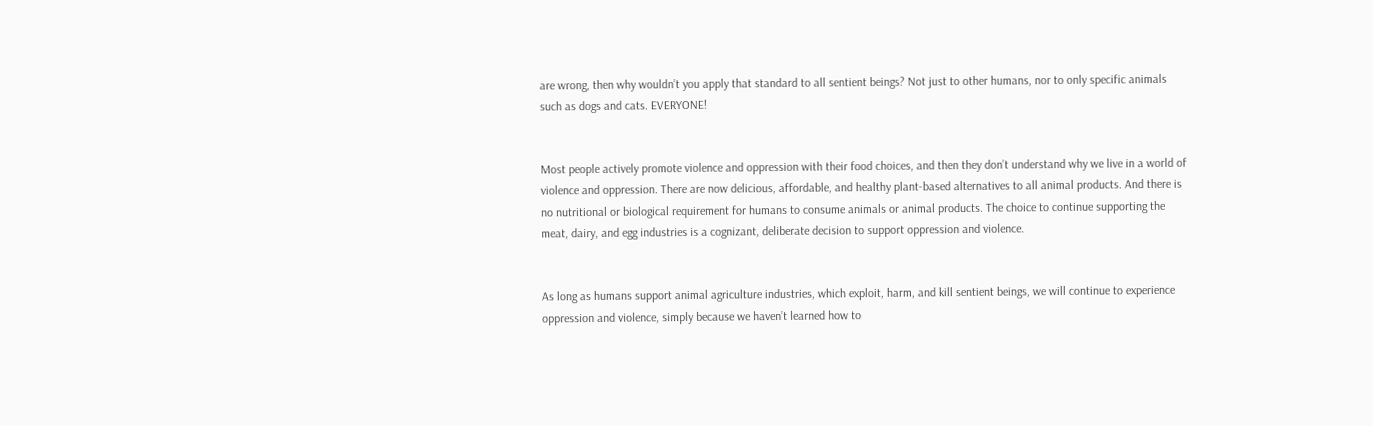are wrong, then why wouldn’t you apply that standard to all sentient beings? Not just to other humans, nor to only specific animals such as dogs and cats. EVERYONE!


Most people actively promote violence and oppression with their food choices, and then they don’t understand why we live in a world of violence and oppression. There are now delicious, affordable, and healthy plant-based alternatives to all animal products. And there is no nutritional or biological requirement for humans to consume animals or animal products. The choice to continue supporting the meat, dairy, and egg industries is a cognizant, deliberate decision to support oppression and violence.


As long as humans support animal agriculture industries, which exploit, harm, and kill sentient beings, we will continue to experience oppression and violence, simply because we haven’t learned how to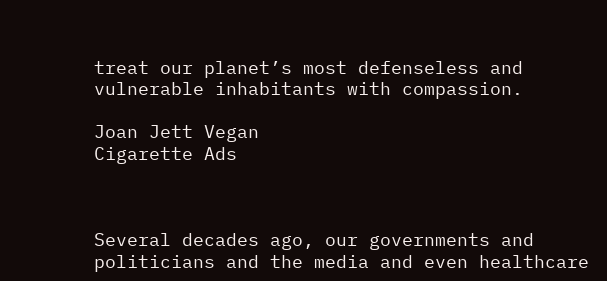treat our planet’s most defenseless and vulnerable inhabitants with compassion.

Joan Jett Vegan
Cigarette Ads



Several decades ago, our governments and politicians and the media and even healthcare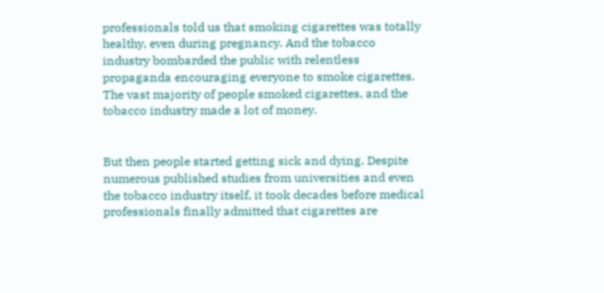professionals told us that smoking cigarettes was totally healthy, even during pregnancy. And the tobacco industry bombarded the public with relentless propaganda encouraging everyone to smoke cigarettes. The vast majority of people smoked cigarettes, and the tobacco industry made a lot of money.


But then people started getting sick and dying. Despite numerous published studies from universities and even the tobacco industry itself, it took decades before medical professionals finally admitted that cigarettes are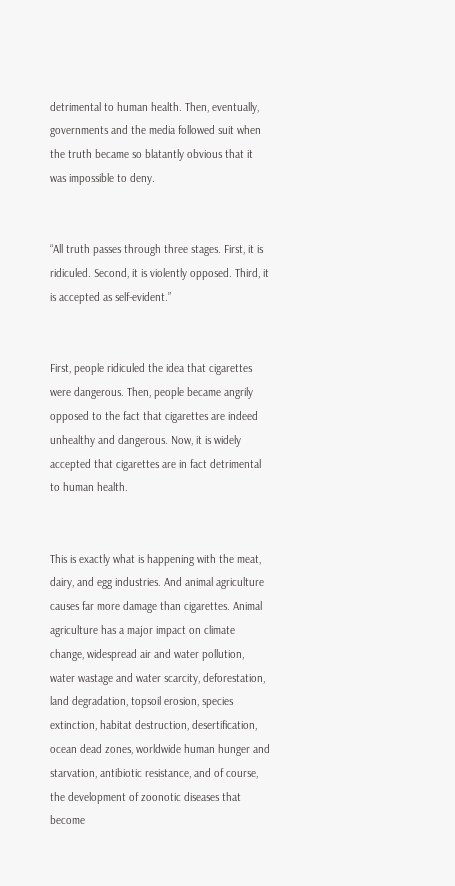detrimental to human health. Then, eventually, governments and the media followed suit when the truth became so blatantly obvious that it was impossible to deny.


“All truth passes through three stages. First, it is ridiculed. Second, it is violently opposed. Third, it is accepted as self-evident.”


First, people ridiculed the idea that cigarettes were dangerous. Then, people became angrily opposed to the fact that cigarettes are indeed unhealthy and dangerous. Now, it is widely accepted that cigarettes are in fact detrimental to human health.


This is exactly what is happening with the meat, dairy, and egg industries. And animal agriculture causes far more damage than cigarettes. Animal agriculture has a major impact on climate change, widespread air and water pollution, water wastage and water scarcity, deforestation, land degradation, topsoil erosion, species extinction, habitat destruction, desertification, ocean dead zones, worldwide human hunger and starvation, antibiotic resistance, and of course, the development of zoonotic diseases that become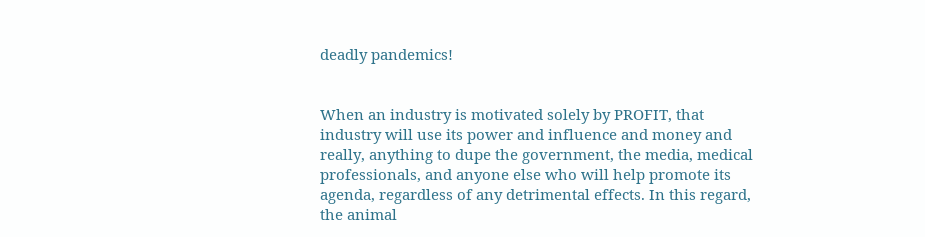deadly pandemics!


When an industry is motivated solely by PROFIT, that industry will use its power and influence and money and really, anything to dupe the government, the media, medical professionals, and anyone else who will help promote its agenda, regardless of any detrimental effects. In this regard, the animal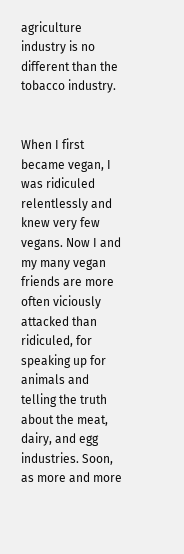agriculture industry is no different than the tobacco industry.


When I first became vegan, I was ridiculed relentlessly and knew very few vegans. Now I and my many vegan friends are more often viciously attacked than ridiculed, for speaking up for animals and telling the truth about the meat, dairy, and egg industries. Soon, as more and more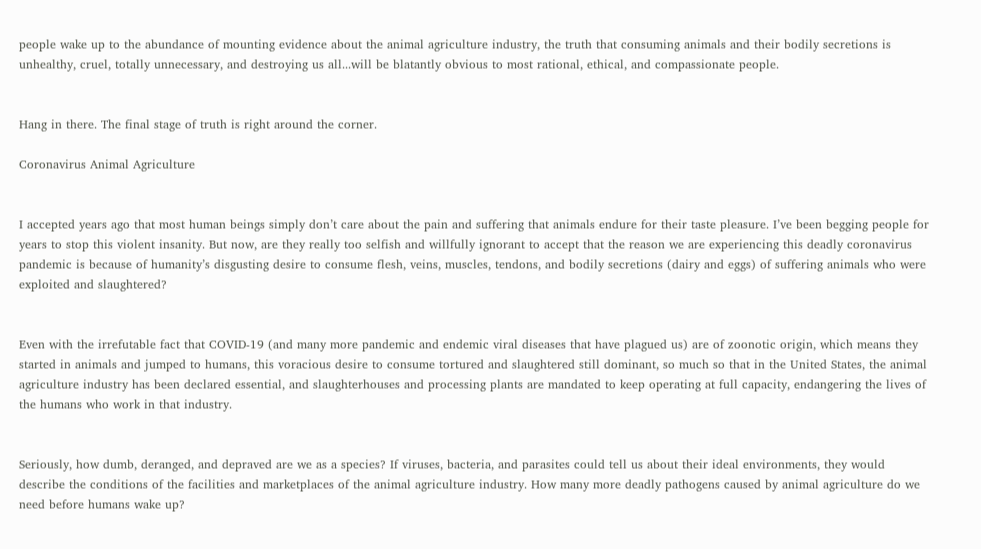people wake up to the abundance of mounting evidence about the animal agriculture industry, the truth that consuming animals and their bodily secretions is unhealthy, cruel, totally unnecessary, and destroying us all...will be blatantly obvious to most rational, ethical, and compassionate people.


Hang in there. The final stage of truth is right around the corner.

Coronavirus Animal Agriculture


I accepted years ago that most human beings simply don’t care about the pain and suffering that animals endure for their taste pleasure. I’ve been begging people for years to stop this violent insanity. But now, are they really too selfish and willfully ignorant to accept that the reason we are experiencing this deadly coronavirus pandemic is because of humanity’s disgusting desire to consume flesh, veins, muscles, tendons, and bodily secretions (dairy and eggs) of suffering animals who were exploited and slaughtered?


Even with the irrefutable fact that COVID-19 (and many more pandemic and endemic viral diseases that have plagued us) are of zoonotic origin, which means they started in animals and jumped to humans, this voracious desire to consume tortured and slaughtered still dominant, so much so that in the United States, the animal agriculture industry has been declared essential, and slaughterhouses and processing plants are mandated to keep operating at full capacity, endangering the lives of the humans who work in that industry.


Seriously, how dumb, deranged, and depraved are we as a species? If viruses, bacteria, and parasites could tell us about their ideal environments, they would describe the conditions of the facilities and marketplaces of the animal agriculture industry. How many more deadly pathogens caused by animal agriculture do we need before humans wake up?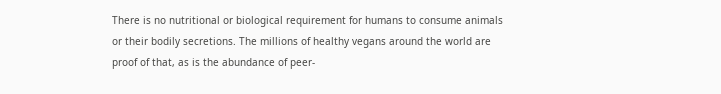There is no nutritional or biological requirement for humans to consume animals or their bodily secretions. The millions of healthy vegans around the world are proof of that, as is the abundance of peer-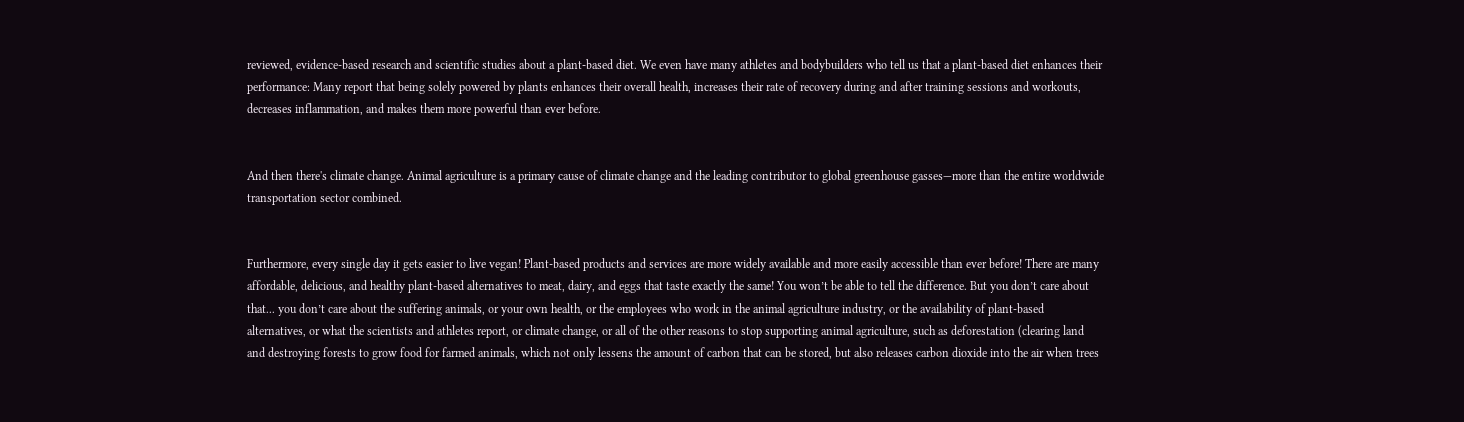reviewed, evidence-based research and scientific studies about a plant-based diet. We even have many athletes and bodybuilders who tell us that a plant-based diet enhances their performance: Many report that being solely powered by plants enhances their overall health, increases their rate of recovery during and after training sessions and workouts, decreases inflammation, and makes them more powerful than ever before.


And then there's climate change. Animal agriculture is a primary cause of climate change and the leading contributor to global greenhouse gasses—more than the entire worldwide transportation sector combined.


Furthermore, every single day it gets easier to live vegan! Plant-based products and services are more widely available and more easily accessible than ever before! There are many affordable, delicious, and healthy plant-based alternatives to meat, dairy, and eggs that taste exactly the same! You won’t be able to tell the difference. But you don’t care about that... you don’t care about the suffering animals, or your own health, or the employees who work in the animal agriculture industry, or the availability of plant-based alternatives, or what the scientists and athletes report, or climate change, or all of the other reasons to stop supporting animal agriculture, such as deforestation (clearing land and destroying forests to grow food for farmed animals, which not only lessens the amount of carbon that can be stored, but also releases carbon dioxide into the air when trees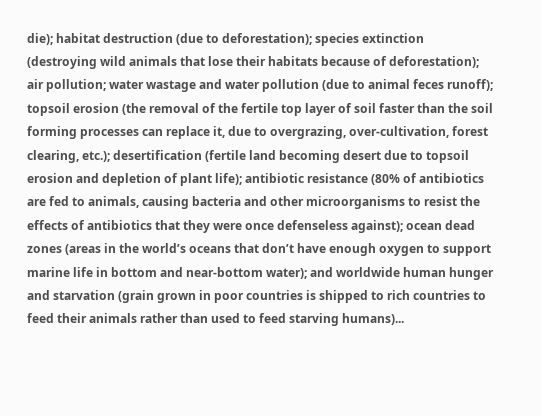die); habitat destruction (due to deforestation); species extinction (destroying wild animals that lose their habitats because of deforestation); air pollution; water wastage and water pollution (due to animal feces runoff); topsoil erosion (the removal of the fertile top layer of soil faster than the soil forming processes can replace it, due to overgrazing, over-cultivation, forest clearing, etc.); desertification (fertile land becoming desert due to topsoil erosion and depletion of plant life); antibiotic resistance (80% of antibiotics are fed to animals, causing bacteria and other microorganisms to resist the effects of antibiotics that they were once defenseless against); ocean dead zones (areas in the world’s oceans that don’t have enough oxygen to support marine life in bottom and near-bottom water); and worldwide human hunger and starvation (grain grown in poor countries is shipped to rich countries to feed their animals rather than used to feed starving humans)...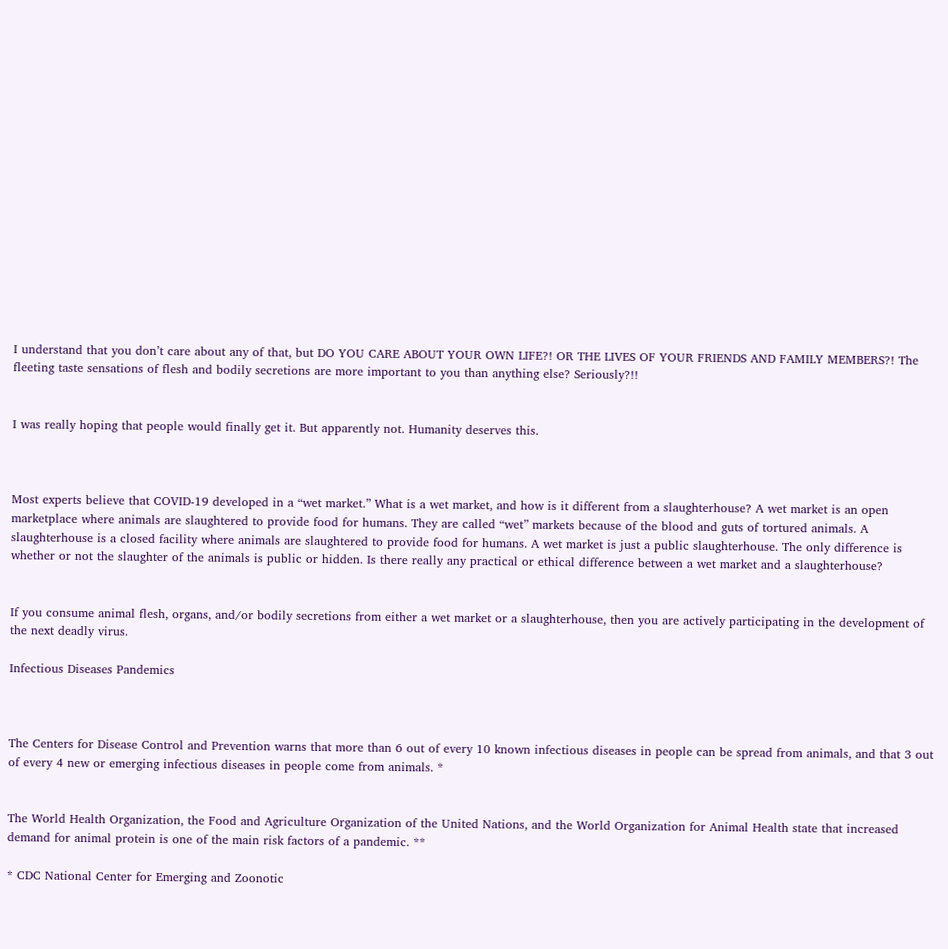I understand that you don’t care about any of that, but DO YOU CARE ABOUT YOUR OWN LIFE?! OR THE LIVES OF YOUR FRIENDS AND FAMILY MEMBERS?! The fleeting taste sensations of flesh and bodily secretions are more important to you than anything else? Seriously?!!


I was really hoping that people would finally get it. But apparently not. Humanity deserves this.



Most experts believe that COVID-19 developed in a “wet market.” What is a wet market, and how is it different from a slaughterhouse? A wet market is an open marketplace where animals are slaughtered to provide food for humans. They are called “wet” markets because of the blood and guts of tortured animals. A slaughterhouse is a closed facility where animals are slaughtered to provide food for humans. A wet market is just a public slaughterhouse. The only difference is whether or not the slaughter of the animals is public or hidden. Is there really any practical or ethical difference between a wet market and a slaughterhouse?


If you consume animal flesh, organs, and/or bodily secretions from either a wet market or a slaughterhouse, then you are actively participating in the development of the next deadly virus.

Infectious Diseases Pandemics



The Centers for Disease Control and Prevention warns that more than 6 out of every 10 known infectious diseases in people can be spread from animals, and that 3 out of every 4 new or emerging infectious diseases in people come from animals. *


The World Health Organization, the Food and Agriculture Organization of the United Nations, and the World Organization for Animal Health state that increased demand for animal protein is one of the main risk factors of a pandemic. **

* CDC National Center for Emerging and Zoonotic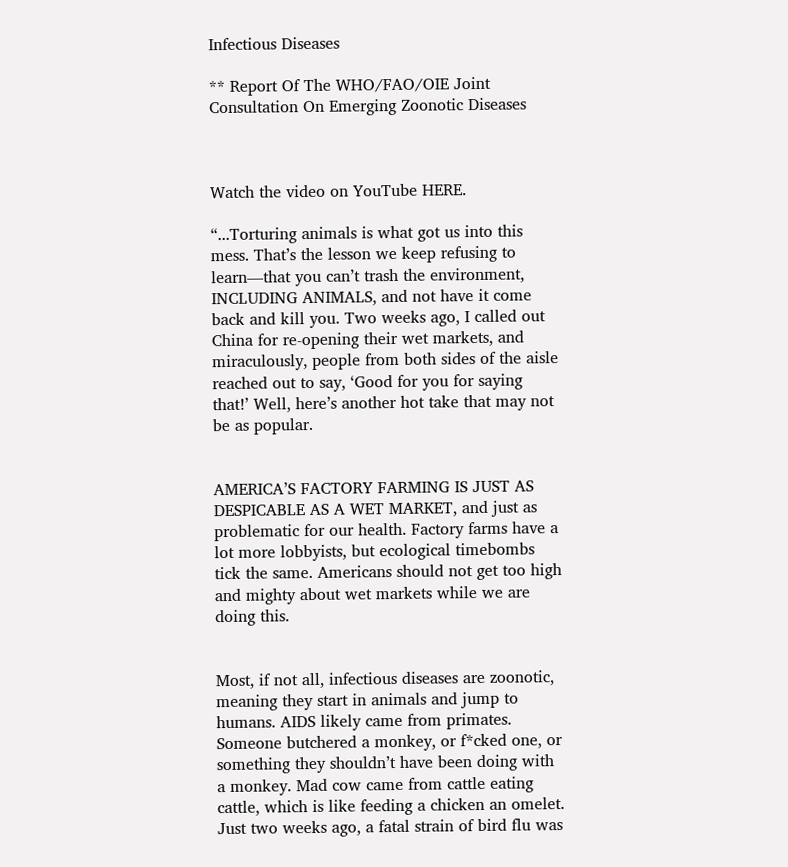Infectious Diseases

** Report Of The WHO/FAO/OIE Joint Consultation On Emerging Zoonotic Diseases



Watch the video on YouTube HERE.

“...Torturing animals is what got us into this mess. That’s the lesson we keep refusing to learn—that you can’t trash the environment, INCLUDING ANIMALS, and not have it come back and kill you. Two weeks ago, I called out China for re-opening their wet markets, and miraculously, people from both sides of the aisle reached out to say, ‘Good for you for saying that!’ Well, here’s another hot take that may not be as popular.


AMERICA’S FACTORY FARMING IS JUST AS DESPICABLE AS A WET MARKET, and just as problematic for our health. Factory farms have a lot more lobbyists, but ecological timebombs tick the same. Americans should not get too high and mighty about wet markets while we are doing this.


Most, if not all, infectious diseases are zoonotic, meaning they start in animals and jump to humans. AIDS likely came from primates. Someone butchered a monkey, or f*cked one, or something they shouldn’t have been doing with a monkey. Mad cow came from cattle eating cattle, which is like feeding a chicken an omelet. Just two weeks ago, a fatal strain of bird flu was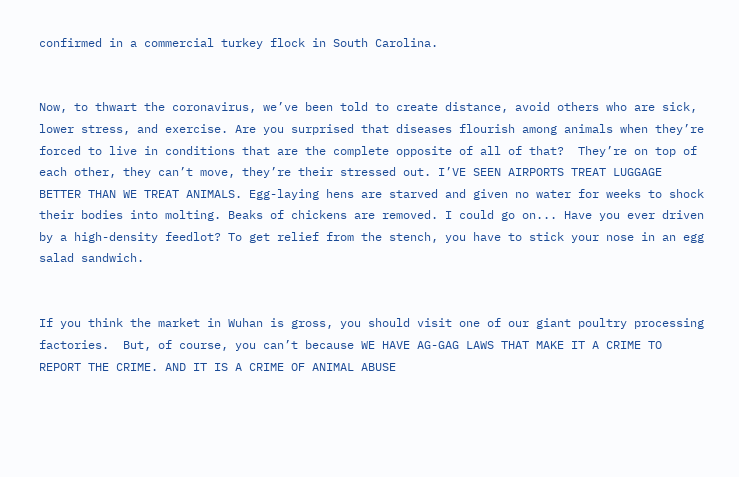confirmed in a commercial turkey flock in South Carolina.


Now, to thwart the coronavirus, we’ve been told to create distance, avoid others who are sick, lower stress, and exercise. Are you surprised that diseases flourish among animals when they’re forced to live in conditions that are the complete opposite of all of that?  They’re on top of each other, they can’t move, they’re their stressed out. I’VE SEEN AIRPORTS TREAT LUGGAGE BETTER THAN WE TREAT ANIMALS. Egg-laying hens are starved and given no water for weeks to shock their bodies into molting. Beaks of chickens are removed. I could go on... Have you ever driven by a high-density feedlot? To get relief from the stench, you have to stick your nose in an egg salad sandwich.


If you think the market in Wuhan is gross, you should visit one of our giant poultry processing factories.  But, of course, you can’t because WE HAVE AG-GAG LAWS THAT MAKE IT A CRIME TO REPORT THE CRIME. AND IT IS A CRIME OF ANIMAL ABUSE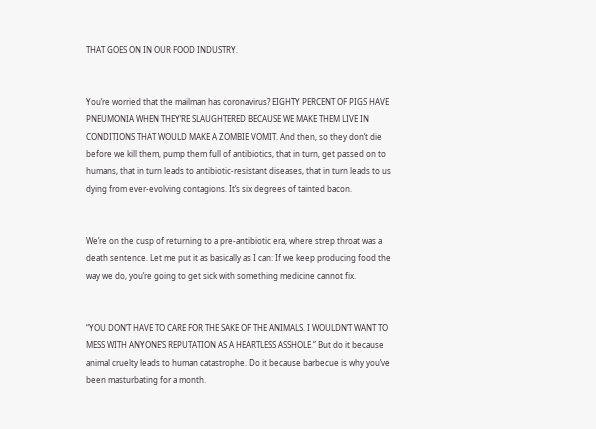THAT GOES ON IN OUR FOOD INDUSTRY.


You’re worried that the mailman has coronavirus? EIGHTY PERCENT OF PIGS HAVE PNEUMONIA WHEN THEY’RE SLAUGHTERED BECAUSE WE MAKE THEM LIVE IN CONDITIONS THAT WOULD MAKE A ZOMBIE VOMIT. And then, so they don’t die before we kill them, pump them full of antibiotics, that in turn, get passed on to humans, that in turn leads to antibiotic-resistant diseases, that in turn leads to us dying from ever-evolving contagions. It’s six degrees of tainted bacon.


We’re on the cusp of returning to a pre-antibiotic era, where strep throat was a death sentence. Let me put it as basically as I can: If we keep producing food the way we do, you’re going to get sick with something medicine cannot fix.


“YOU DON’T HAVE TO CARE FOR THE SAKE OF THE ANIMALS. I WOULDN’T WANT TO MESS WITH ANYONE’S REPUTATION AS A HEARTLESS ASSHOLE.” But do it because animal cruelty leads to human catastrophe. Do it because barbecue is why you’ve been masturbating for a month.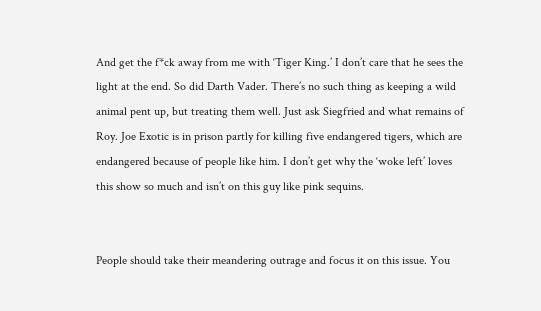And get the f*ck away from me with ‘Tiger King.’ I don’t care that he sees the light at the end. So did Darth Vader. There’s no such thing as keeping a wild animal pent up, but treating them well. Just ask Siegfried and what remains of Roy. Joe Exotic is in prison partly for killing five endangered tigers, which are endangered because of people like him. I don’t get why the ‘woke left’ loves this show so much and isn’t on this guy like pink sequins.


People should take their meandering outrage and focus it on this issue. You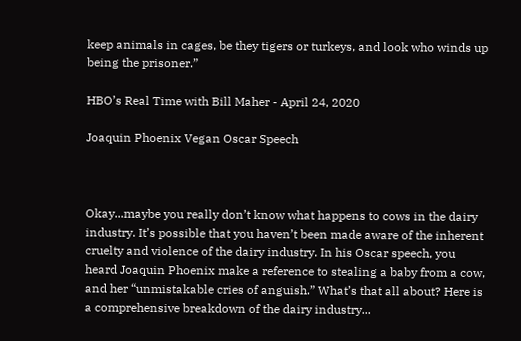keep animals in cages, be they tigers or turkeys, and look who winds up being the prisoner.”

HBO’s Real Time with Bill Maher - April 24, 2020

Joaquin Phoenix Vegan Oscar Speech



Okay...maybe you really don’t know what happens to cows in the dairy industry. It’s possible that you haven’t been made aware of the inherent cruelty and violence of the dairy industry. In his Oscar speech, you heard Joaquin Phoenix make a reference to stealing a baby from a cow, and her “unmistakable cries of anguish.” What’s that all about? Here is a comprehensive breakdown of the dairy industry...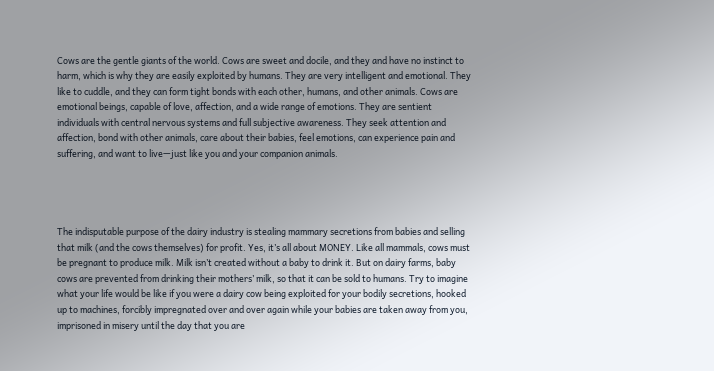Cows are the gentle giants of the world. Cows are sweet and docile, and they and have no instinct to harm, which is why they are easily exploited by humans. They are very intelligent and emotional. They like to cuddle, and they can form tight bonds with each other, humans, and other animals. Cows are emotional beings, capable of love, affection, and a wide range of emotions. They are sentient individuals with central nervous systems and full subjective awareness. They seek attention and affection, bond with other animals, care about their babies, feel emotions, can experience pain and suffering, and want to live—just like you and your companion animals.




The indisputable purpose of the dairy industry is stealing mammary secretions from babies and selling that milk (and the cows themselves) for profit. Yes, it’s all about MONEY. Like all mammals, cows must be pregnant to produce milk. Milk isn’t created without a baby to drink it. But on dairy farms, baby cows are prevented from drinking their mothers’ milk, so that it can be sold to humans. Try to imagine what your life would be like if you were a dairy cow being exploited for your bodily secretions, hooked up to machines, forcibly impregnated over and over again while your babies are taken away from you, imprisoned in misery until the day that you are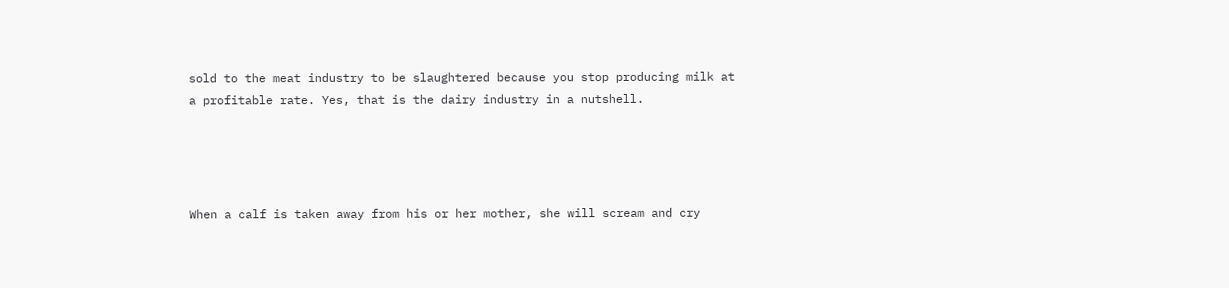sold to the meat industry to be slaughtered because you stop producing milk at a profitable rate. Yes, that is the dairy industry in a nutshell.




When a calf is taken away from his or her mother, she will scream and cry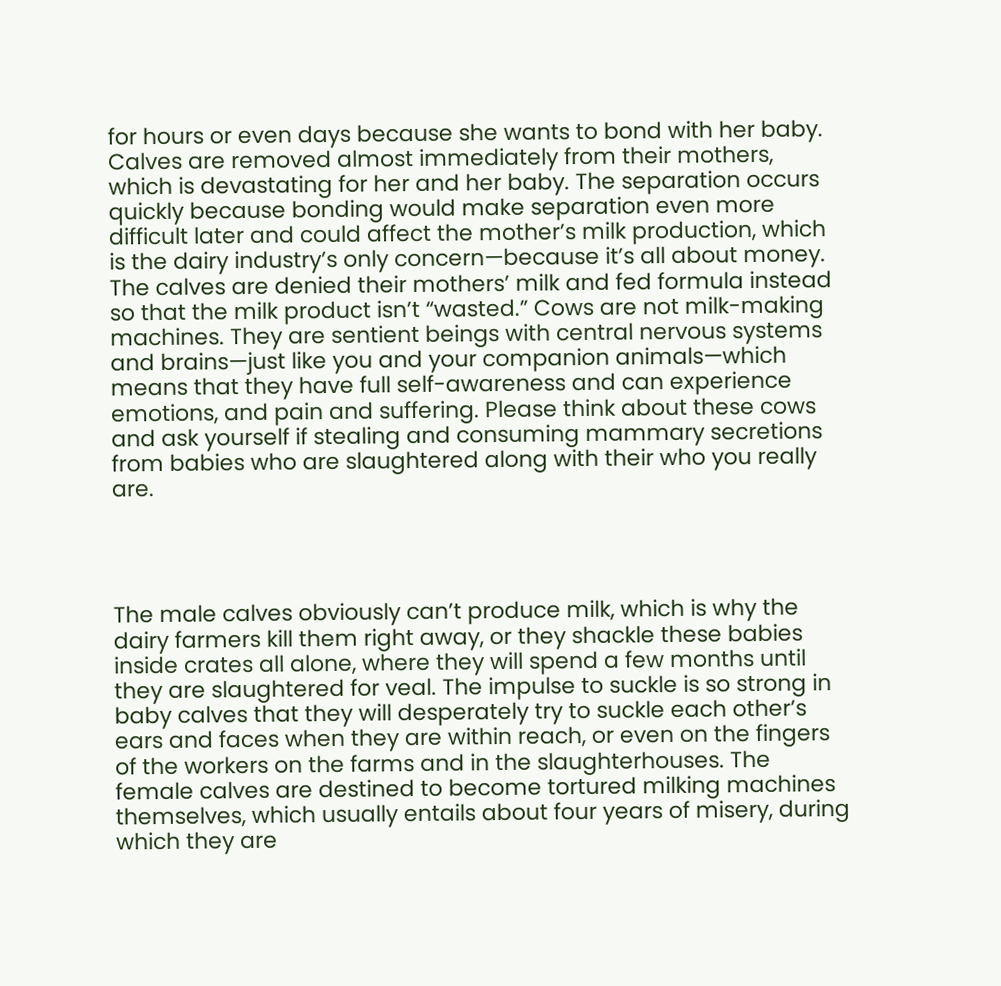for hours or even days because she wants to bond with her baby. Calves are removed almost immediately from their mothers, which is devastating for her and her baby. The separation occurs quickly because bonding would make separation even more difficult later and could affect the mother’s milk production, which is the dairy industry’s only concern—because it’s all about money. The calves are denied their mothers’ milk and fed formula instead so that the milk product isn’t “wasted.” Cows are not milk-making machines. They are sentient beings with central nervous systems and brains—just like you and your companion animals—which means that they have full self-awareness and can experience emotions, and pain and suffering. Please think about these cows and ask yourself if stealing and consuming mammary secretions from babies who are slaughtered along with their who you really are.




The male calves obviously can’t produce milk, which is why the dairy farmers kill them right away, or they shackle these babies inside crates all alone, where they will spend a few months until they are slaughtered for veal. The impulse to suckle is so strong in baby calves that they will desperately try to suckle each other’s ears and faces when they are within reach, or even on the fingers of the workers on the farms and in the slaughterhouses. The female calves are destined to become tortured milking machines themselves, which usually entails about four years of misery, during which they are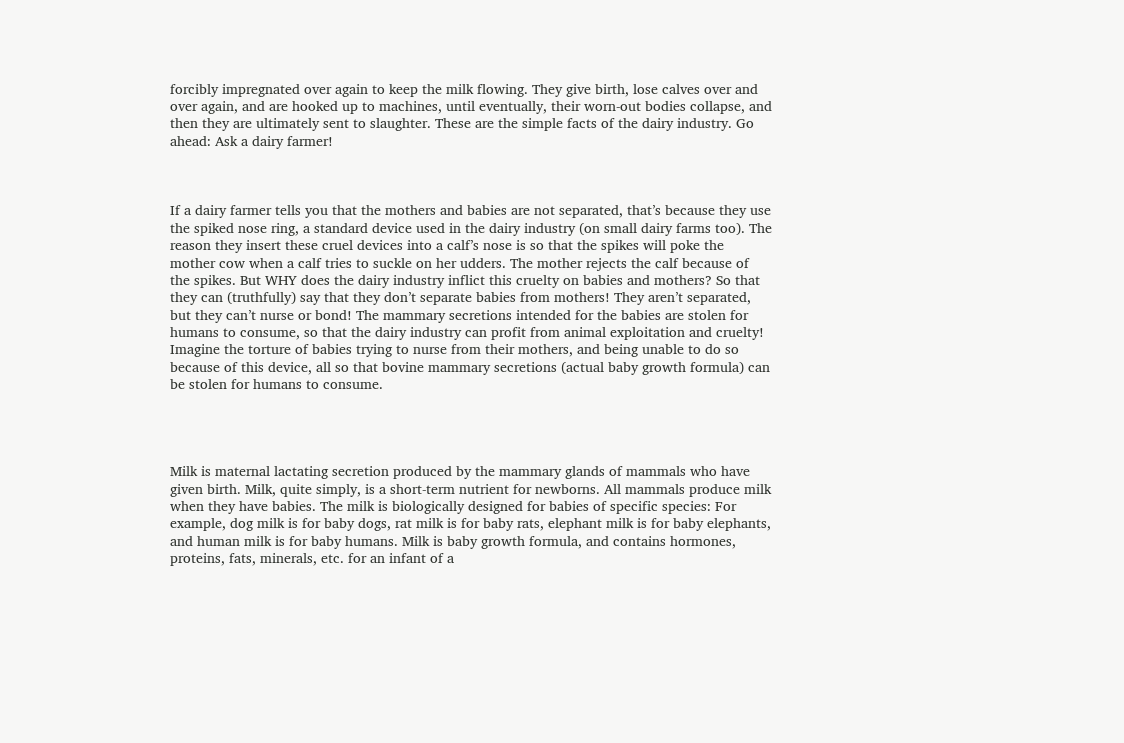forcibly impregnated over again to keep the milk flowing. They give birth, lose calves over and over again, and are hooked up to machines, until eventually, their worn-out bodies collapse, and then they are ultimately sent to slaughter. These are the simple facts of the dairy industry. Go ahead: Ask a dairy farmer!



If a dairy farmer tells you that the mothers and babies are not separated, that’s because they use the spiked nose ring, a standard device used in the dairy industry (on small dairy farms too). The reason they insert these cruel devices into a calf’s nose is so that the spikes will poke the mother cow when a calf tries to suckle on her udders. The mother rejects the calf because of the spikes. But WHY does the dairy industry inflict this cruelty on babies and mothers? So that they can (truthfully) say that they don’t separate babies from mothers! They aren’t separated, but they can’t nurse or bond! The mammary secretions intended for the babies are stolen for humans to consume, so that the dairy industry can profit from animal exploitation and cruelty! Imagine the torture of babies trying to nurse from their mothers, and being unable to do so because of this device, all so that bovine mammary secretions (actual baby growth formula) can be stolen for humans to consume.




Milk is maternal lactating secretion produced by the mammary glands of mammals who have given birth. Milk, quite simply, is a short-term nutrient for newborns. All mammals produce milk when they have babies. The milk is biologically designed for babies of specific species: For example, dog milk is for baby dogs, rat milk is for baby rats, elephant milk is for baby elephants, and human milk is for baby humans. Milk is baby growth formula, and contains hormones, proteins, fats, minerals, etc. for an infant of a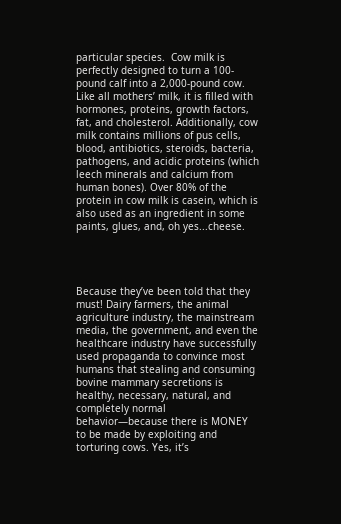particular species.  Cow milk is perfectly designed to turn a 100-pound calf into a 2,000-pound cow. Like all mothers’ milk, it is filled with hormones, proteins, growth factors, fat, and cholesterol. Additionally, cow milk contains millions of pus cells, blood, antibiotics, steroids, bacteria, pathogens, and acidic proteins (which leech minerals and calcium from human bones). Over 80% of the protein in cow milk is casein, which is also used as an ingredient in some paints, glues, and, oh yes...cheese.




Because they’ve been told that they must! Dairy farmers, the animal agriculture industry, the mainstream media, the government, and even the healthcare industry have successfully used propaganda to convince most humans that stealing and consuming bovine mammary secretions is healthy, necessary, natural, and completely normal behavior—because there is MONEY to be made by exploiting and torturing cows. Yes, it’s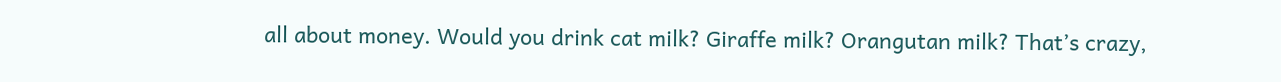all about money. Would you drink cat milk? Giraffe milk? Orangutan milk? That’s crazy,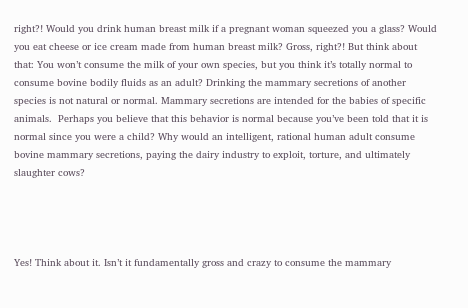right?! Would you drink human breast milk if a pregnant woman squeezed you a glass? Would you eat cheese or ice cream made from human breast milk? Gross, right?! But think about that: You won’t consume the milk of your own species, but you think it’s totally normal to consume bovine bodily fluids as an adult? Drinking the mammary secretions of another species is not natural or normal. Mammary secretions are intended for the babies of specific animals.  Perhaps you believe that this behavior is normal because you’ve been told that it is normal since you were a child? Why would an intelligent, rational human adult consume bovine mammary secretions, paying the dairy industry to exploit, torture, and ultimately slaughter cows?




Yes! Think about it. Isn’t it fundamentally gross and crazy to consume the mammary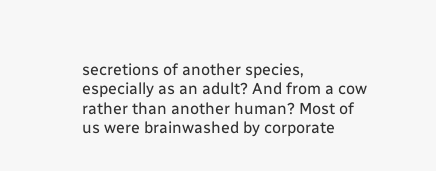secretions of another species, especially as an adult? And from a cow rather than another human? Most of us were brainwashed by corporate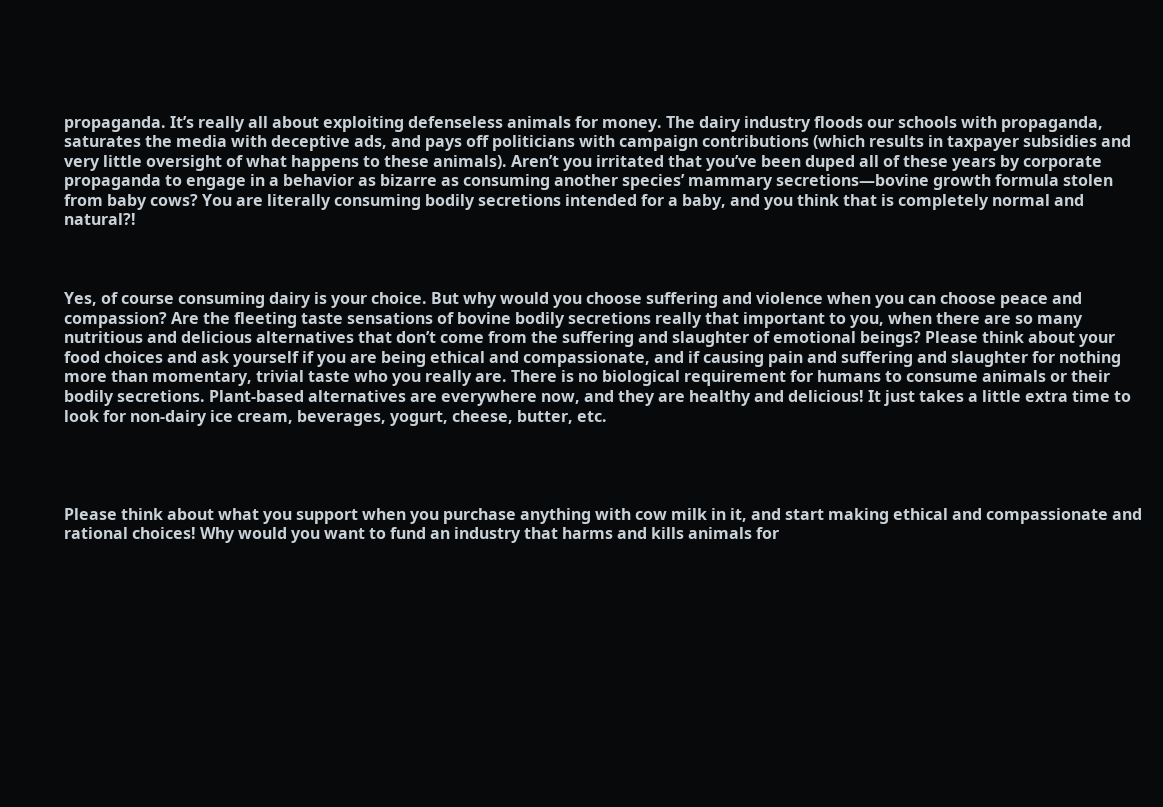propaganda. It’s really all about exploiting defenseless animals for money. The dairy industry floods our schools with propaganda, saturates the media with deceptive ads, and pays off politicians with campaign contributions (which results in taxpayer subsidies and very little oversight of what happens to these animals). Aren’t you irritated that you’ve been duped all of these years by corporate propaganda to engage in a behavior as bizarre as consuming another species’ mammary secretions—bovine growth formula stolen from baby cows? You are literally consuming bodily secretions intended for a baby, and you think that is completely normal and natural?!



Yes, of course consuming dairy is your choice. But why would you choose suffering and violence when you can choose peace and compassion? Are the fleeting taste sensations of bovine bodily secretions really that important to you, when there are so many nutritious and delicious alternatives that don’t come from the suffering and slaughter of emotional beings? Please think about your food choices and ask yourself if you are being ethical and compassionate, and if causing pain and suffering and slaughter for nothing more than momentary, trivial taste who you really are. There is no biological requirement for humans to consume animals or their bodily secretions. Plant-based alternatives are everywhere now, and they are healthy and delicious! It just takes a little extra time to look for non-dairy ice cream, beverages, yogurt, cheese, butter, etc.




Please think about what you support when you purchase anything with cow milk in it, and start making ethical and compassionate and rational choices! Why would you want to fund an industry that harms and kills animals for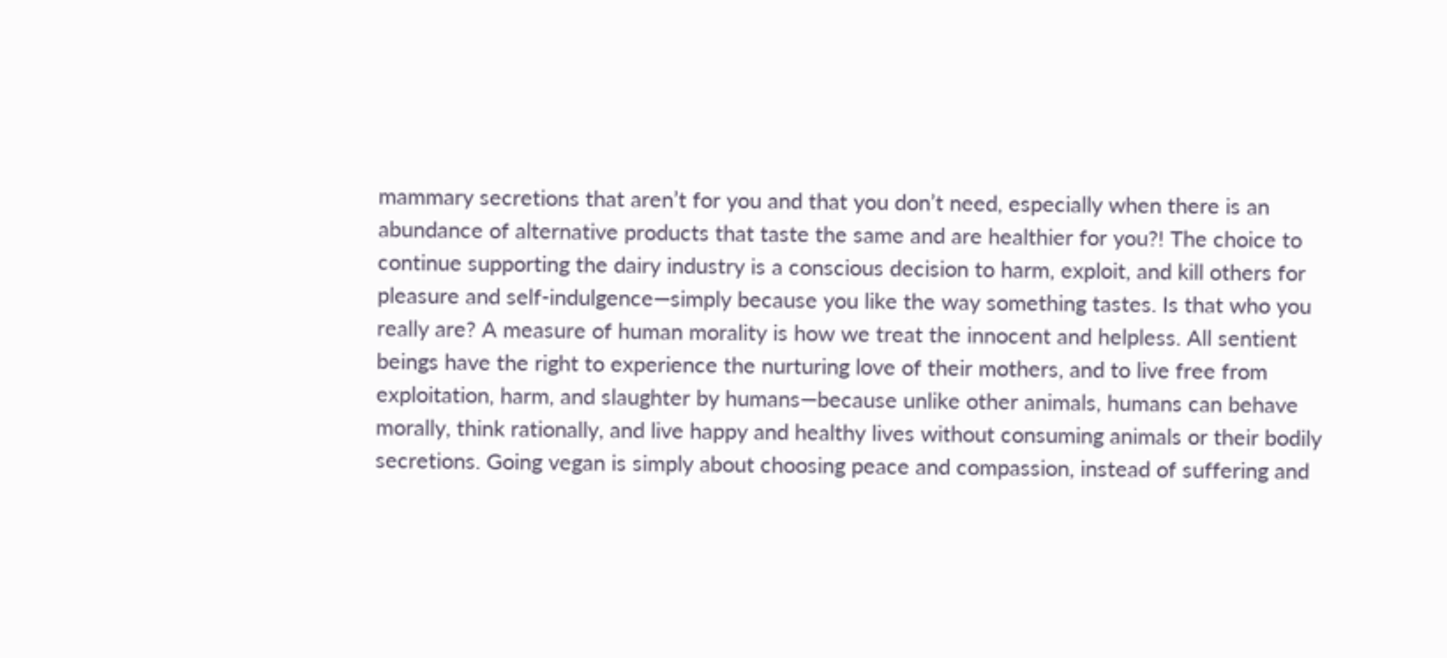mammary secretions that aren’t for you and that you don’t need, especially when there is an abundance of alternative products that taste the same and are healthier for you?! The choice to continue supporting the dairy industry is a conscious decision to harm, exploit, and kill others for pleasure and self-indulgence—simply because you like the way something tastes. Is that who you really are? A measure of human morality is how we treat the innocent and helpless. All sentient beings have the right to experience the nurturing love of their mothers, and to live free from exploitation, harm, and slaughter by humans—because unlike other animals, humans can behave morally, think rationally, and live happy and healthy lives without consuming animals or their bodily secretions. Going vegan is simply about choosing peace and compassion, instead of suffering and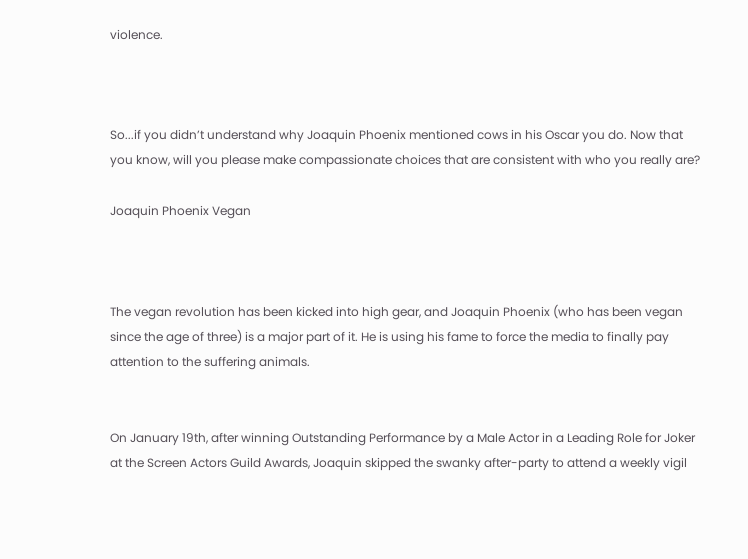violence.



So...if you didn’t understand why Joaquin Phoenix mentioned cows in his Oscar you do. Now that you know, will you please make compassionate choices that are consistent with who you really are?

Joaquin Phoenix Vegan



The vegan revolution has been kicked into high gear, and Joaquin Phoenix (who has been vegan since the age of three) is a major part of it. He is using his fame to force the media to finally pay attention to the suffering animals.


On January 19th, after winning Outstanding Performance by a Male Actor in a Leading Role for Joker at the Screen Actors Guild Awards, Joaquin skipped the swanky after-party to attend a weekly vigil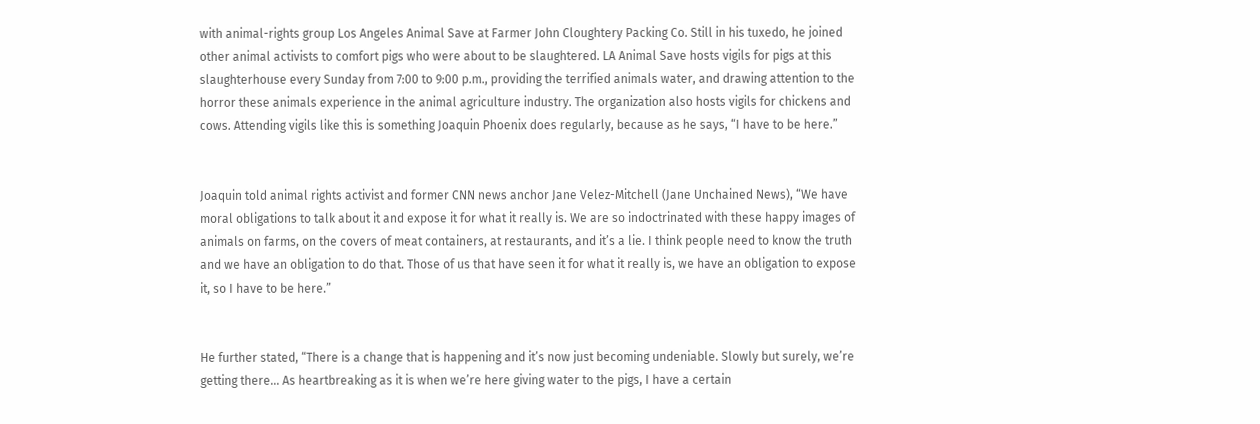with animal-rights group Los Angeles Animal Save at Farmer John Cloughtery Packing Co. Still in his tuxedo, he joined other animal activists to comfort pigs who were about to be slaughtered. LA Animal Save hosts vigils for pigs at this slaughterhouse every Sunday from 7:00 to 9:00 p.m., providing the terrified animals water, and drawing attention to the horror these animals experience in the animal agriculture industry. The organization also hosts vigils for chickens and cows. Attending vigils like this is something Joaquin Phoenix does regularly, because as he says, “I have to be here.”


Joaquin told animal rights activist and former CNN news anchor Jane Velez-Mitchell (Jane Unchained News), “We have moral obligations to talk about it and expose it for what it really is. We are so indoctrinated with these happy images of animals on farms, on the covers of meat containers, at restaurants, and it’s a lie. I think people need to know the truth and we have an obligation to do that. Those of us that have seen it for what it really is, we have an obligation to expose it, so I have to be here.”


He further stated, “There is a change that is happening and it’s now just becoming undeniable. Slowly but surely, we’re getting there... As heartbreaking as it is when we’re here giving water to the pigs, I have a certain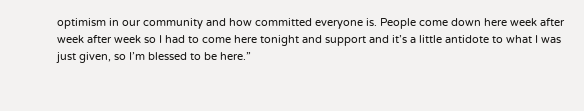optimism in our community and how committed everyone is. People come down here week after week after week so I had to come here tonight and support and it’s a little antidote to what I was just given, so I’m blessed to be here.”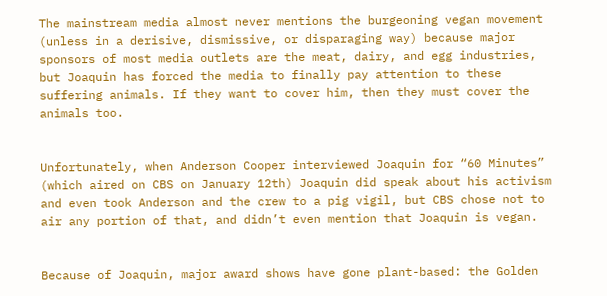The mainstream media almost never mentions the burgeoning vegan movement (unless in a derisive, dismissive, or disparaging way) because major sponsors of most media outlets are the meat, dairy, and egg industries, but Joaquin has forced the media to finally pay attention to these suffering animals. If they want to cover him, then they must cover the animals too.


Unfortunately, when Anderson Cooper interviewed Joaquin for “60 Minutes” (which aired on CBS on January 12th) Joaquin did speak about his activism and even took Anderson and the crew to a pig vigil, but CBS chose not to air any portion of that, and didn’t even mention that Joaquin is vegan.


Because of Joaquin, major award shows have gone plant-based: the Golden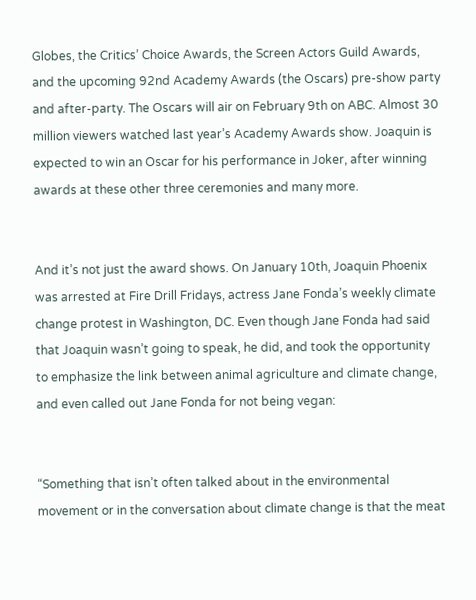Globes, the Critics’ Choice Awards, the Screen Actors Guild Awards, and the upcoming 92nd Academy Awards (the Oscars) pre-show party and after-party. The Oscars will air on February 9th on ABC. Almost 30 million viewers watched last year’s Academy Awards show. Joaquin is expected to win an Oscar for his performance in Joker, after winning awards at these other three ceremonies and many more.


And it’s not just the award shows. On January 10th, Joaquin Phoenix was arrested at Fire Drill Fridays, actress Jane Fonda’s weekly climate change protest in Washington, DC. Even though Jane Fonda had said that Joaquin wasn’t going to speak, he did, and took the opportunity to emphasize the link between animal agriculture and climate change, and even called out Jane Fonda for not being vegan:


“Something that isn’t often talked about in the environmental movement or in the conversation about climate change is that the meat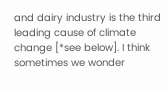and dairy industry is the third leading cause of climate change [*see below]. I think sometimes we wonder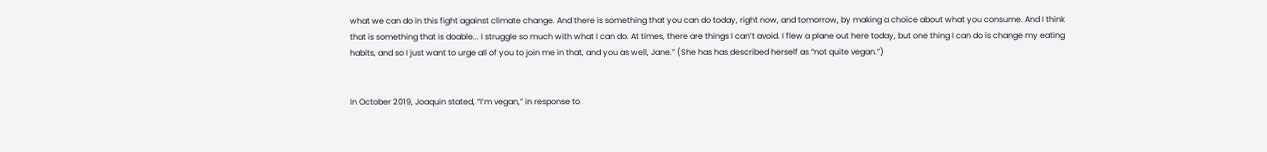what we can do in this fight against climate change. And there is something that you can do today, right now, and tomorrow, by making a choice about what you consume. And I think that is something that is doable... I struggle so much with what I can do. At times, there are things I can’t avoid. I flew a plane out here today, but one thing I can do is change my eating habits, and so I just want to urge all of you to join me in that, and you as well, Jane.” (She has has described herself as “not quite vegan.”)


In October 2019, Joaquin stated, “I’m vegan,” in response to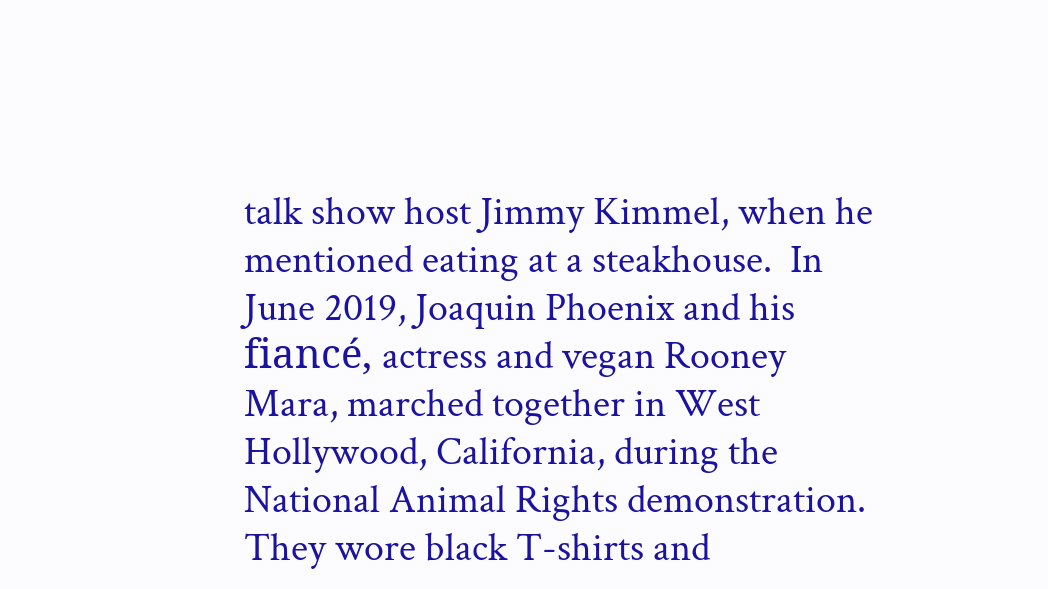talk show host Jimmy Kimmel, when he mentioned eating at a steakhouse.  In June 2019, Joaquin Phoenix and his fiancé, actress and vegan Rooney Mara, marched together in West Hollywood, California, during the National Animal Rights demonstration. They wore black T-shirts and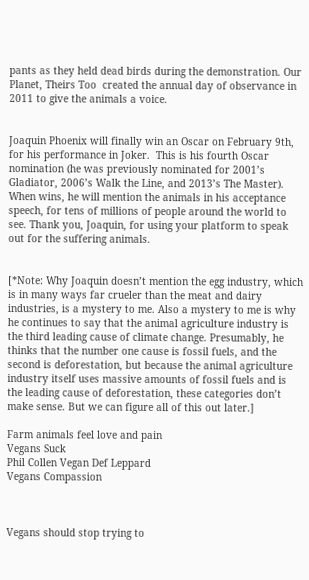pants as they held dead birds during the demonstration. Our Planet, Theirs Too  created the annual day of observance in 2011 to give the animals a voice.


Joaquin Phoenix will finally win an Oscar on February 9th, for his performance in Joker.  This is his fourth Oscar nomination (he was previously nominated for 2001’s Gladiator, 2006’s Walk the Line, and 2013’s The Master).  When wins, he will mention the animals in his acceptance speech, for tens of millions of people around the world to see. Thank you, Joaquin, for using your platform to speak out for the suffering animals.


[*Note: Why Joaquin doesn’t mention the egg industry, which is in many ways far crueler than the meat and dairy industries, is a mystery to me. Also a mystery to me is why he continues to say that the animal agriculture industry is the third leading cause of climate change. Presumably, he thinks that the number one cause is fossil fuels, and the second is deforestation, but because the animal agriculture industry itself uses massive amounts of fossil fuels and is the leading cause of deforestation, these categories don’t make sense. But we can figure all of this out later.]

Farm animals feel love and pain
Vegans Suck
Phil Collen Vegan Def Leppard
Vegans Compassion



Vegans should stop trying to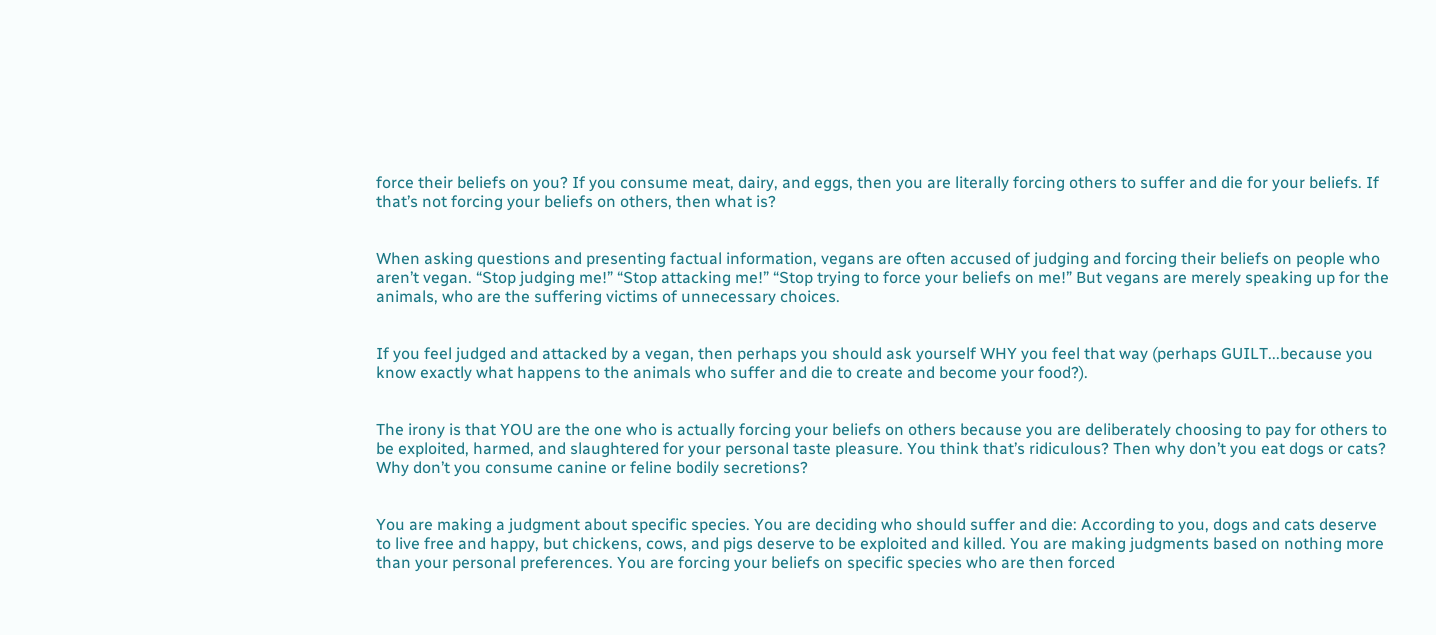force their beliefs on you? If you consume meat, dairy, and eggs, then you are literally forcing others to suffer and die for your beliefs. If that’s not forcing your beliefs on others, then what is?


When asking questions and presenting factual information, vegans are often accused of judging and forcing their beliefs on people who aren’t vegan. “Stop judging me!” “Stop attacking me!” “Stop trying to force your beliefs on me!” But vegans are merely speaking up for the animals, who are the suffering victims of unnecessary choices.


If you feel judged and attacked by a vegan, then perhaps you should ask yourself WHY you feel that way (perhaps GUILT...because you know exactly what happens to the animals who suffer and die to create and become your food?).


The irony is that YOU are the one who is actually forcing your beliefs on others because you are deliberately choosing to pay for others to be exploited, harmed, and slaughtered for your personal taste pleasure. You think that’s ridiculous? Then why don’t you eat dogs or cats? Why don’t you consume canine or feline bodily secretions?


You are making a judgment about specific species. You are deciding who should suffer and die: According to you, dogs and cats deserve to live free and happy, but chickens, cows, and pigs deserve to be exploited and killed. You are making judgments based on nothing more than your personal preferences. You are forcing your beliefs on specific species who are then forced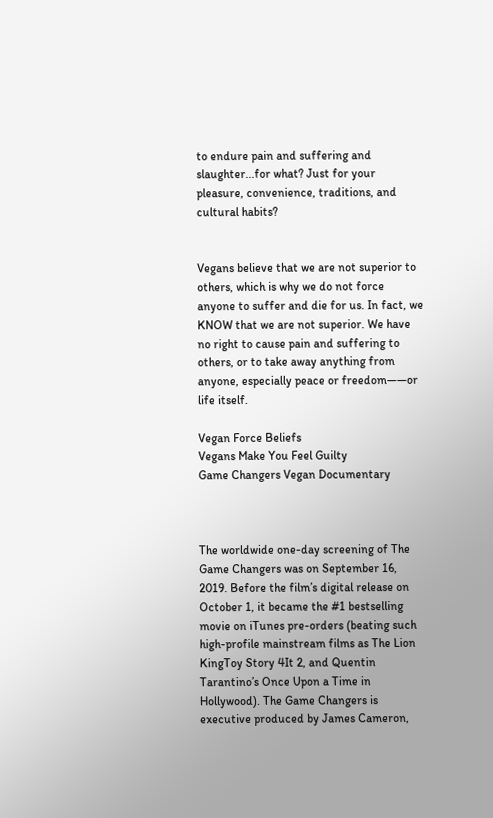to endure pain and suffering and slaughter...for what? Just for your pleasure, convenience, traditions, and cultural habits?


Vegans believe that we are not superior to others, which is why we do not force anyone to suffer and die for us. In fact, we KNOW that we are not superior. We have no right to cause pain and suffering to others, or to take away anything from anyone, especially peace or freedom——or life itself.

Vegan Force Beliefs
Vegans Make You Feel Guilty
Game Changers Vegan Documentary



The worldwide one-day screening of The Game Changers was on September 16, 2019. Before the film’s digital release on October 1, it became the #1 bestselling movie on iTunes pre-orders (beating such high-profile mainstream films as The Lion KingToy Story 4It 2, and Quentin Tarantino’s Once Upon a Time in Hollywood). The Game Changers is executive produced by James Cameron,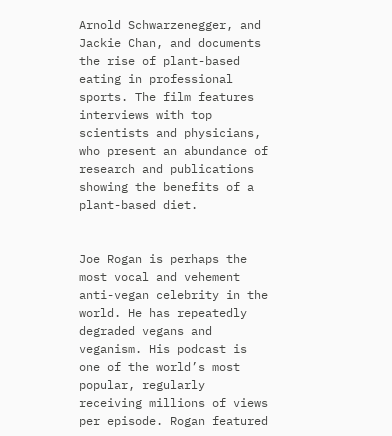Arnold Schwarzenegger, and Jackie Chan, and documents the rise of plant-based eating in professional sports. The film features interviews with top scientists and physicians, who present an abundance of research and publications showing the benefits of a plant-based diet.


Joe Rogan is perhaps the most vocal and vehement anti-vegan celebrity in the world. He has repeatedly degraded vegans and veganism. His podcast is one of the world’s most popular, regularly receiving millions of views per episode. Rogan featured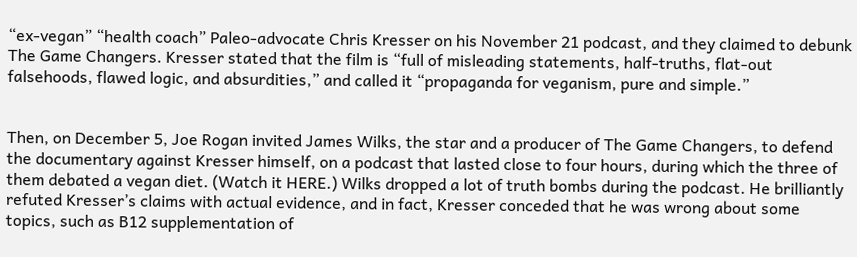“ex-vegan” “health coach” Paleo-advocate Chris Kresser on his November 21 podcast, and they claimed to debunk The Game Changers. Kresser stated that the film is “full of misleading statements, half-truths, flat-out falsehoods, flawed logic, and absurdities,” and called it “propaganda for veganism, pure and simple.”


Then, on December 5, Joe Rogan invited James Wilks, the star and a producer of The Game Changers, to defend the documentary against Kresser himself, on a podcast that lasted close to four hours, during which the three of them debated a vegan diet. (Watch it HERE.) Wilks dropped a lot of truth bombs during the podcast. He brilliantly refuted Kresser’s claims with actual evidence, and in fact, Kresser conceded that he was wrong about some topics, such as B12 supplementation of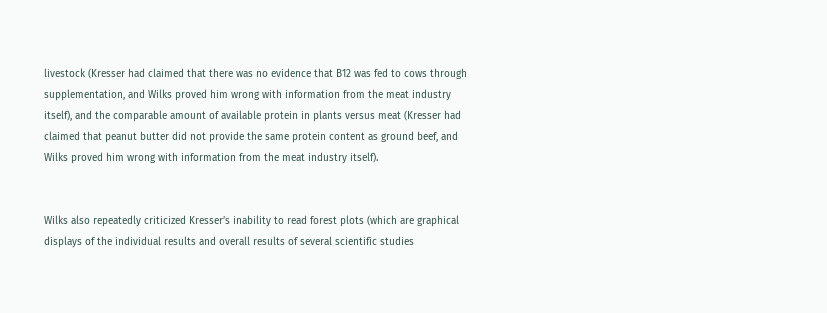livestock (Kresser had claimed that there was no evidence that B12 was fed to cows through supplementation, and Wilks proved him wrong with information from the meat industry itself), and the comparable amount of available protein in plants versus meat (Kresser had claimed that peanut butter did not provide the same protein content as ground beef, and Wilks proved him wrong with information from the meat industry itself).


Wilks also repeatedly criticized Kresser’s inability to read forest plots (which are graphical displays of the individual results and overall results of several scientific studies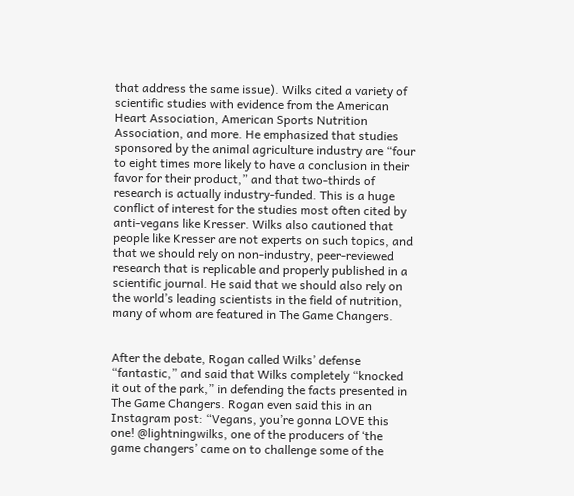that address the same issue). Wilks cited a variety of scientific studies with evidence from the American Heart Association, American Sports Nutrition Association, and more. He emphasized that studies sponsored by the animal agriculture industry are “four to eight times more likely to have a conclusion in their favor for their product,” and that two-thirds of research is actually industry-funded. This is a huge conflict of interest for the studies most often cited by anti-vegans like Kresser. Wilks also cautioned that people like Kresser are not experts on such topics, and that we should rely on non-industry, peer-reviewed research that is replicable and properly published in a scientific journal. He said that we should also rely on the world’s leading scientists in the field of nutrition, many of whom are featured in The Game Changers.


After the debate, Rogan called Wilks’ defense “fantastic,” and said that Wilks completely “knocked it out of the park,” in defending the facts presented in The Game Changers. Rogan even said this in an Instagram post: “Vegans, you’re gonna LOVE this one! @lightningwilks, one of the producers of ‘the game changers’ came on to challenge some of the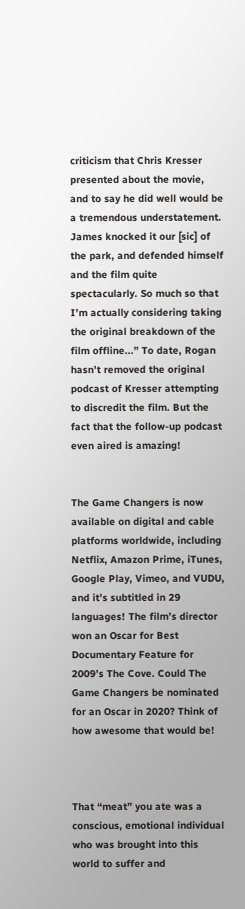criticism that Chris Kresser presented about the movie, and to say he did well would be a tremendous understatement. James knocked it our [sic] of the park, and defended himself and the film quite spectacularly. So much so that I’m actually considering taking the original breakdown of the film offline...” To date, Rogan hasn’t removed the original podcast of Kresser attempting to discredit the film. But the fact that the follow-up podcast even aired is amazing!


The Game Changers is now available on digital and cable platforms worldwide, including Netflix, Amazon Prime, iTunes, Google Play, Vimeo, and VUDU, and it’s subtitled in 29 languages! The film’s director won an Oscar for Best Documentary Feature for 2009’s The Cove. Could The Game Changers be nominated for an Oscar in 2020? Think of how awesome that would be!



That “meat” you ate was a conscious, emotional individual who was brought into this world to suffer and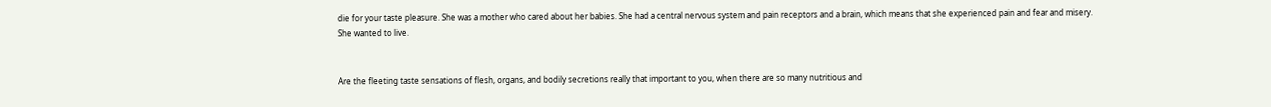die for your taste pleasure. She was a mother who cared about her babies. She had a central nervous system and pain receptors and a brain, which means that she experienced pain and fear and misery. She wanted to live.


Are the fleeting taste sensations of flesh, organs, and bodily secretions really that important to you, when there are so many nutritious and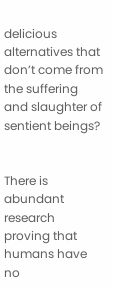delicious alternatives that don’t come from the suffering and slaughter of sentient beings?


There is abundant research proving that humans have no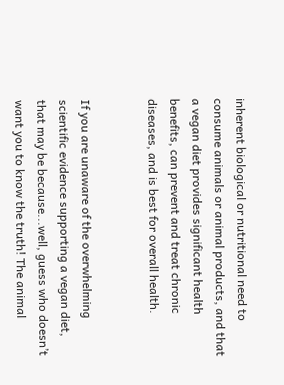inherent biological or nutritional need to consume animals or animal products, and that a vegan diet provides significant health benefits, can prevent and treat chronic diseases, and is best for overall health.


If you are unaware of the overwhelming scientific evidence supporting a vegan diet, that may be because...well, guess who doesn’t want you to know the truth! The animal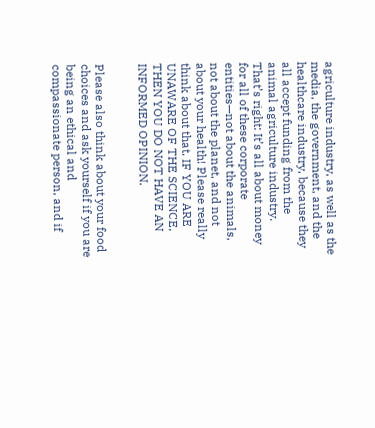agriculture industry, as well as the media, the government, and the healthcare industry, because they all accept funding from the animal agriculture industry. That’s right: It’s all about money for all of these corporate entities—not about the animals, not about the planet, and not about your health! Please really think about that. IF YOU ARE UNAWARE OF THE SCIENCE, THEN YOU DO NOT HAVE AN INFORMED OPINION.


Please also think about your food choices and ask yourself if you are being an ethical and compassionate person, and if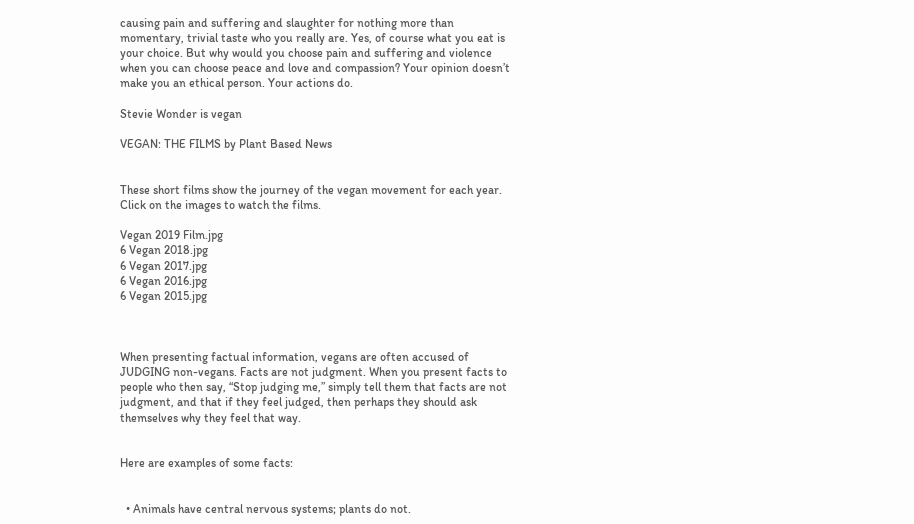causing pain and suffering and slaughter for nothing more than momentary, trivial taste who you really are. Yes, of course what you eat is your choice. But why would you choose pain and suffering and violence when you can choose peace and love and compassion? Your opinion doesn’t make you an ethical person. Your actions do.

Stevie Wonder is vegan

VEGAN: THE FILMS by Plant Based News


These short films show the journey of the vegan movement for each year. Click on the images to watch the films.

Vegan 2019 Film.jpg
6 Vegan 2018.jpg
6 Vegan 2017.jpg
6 Vegan 2016.jpg
6 Vegan 2015.jpg



When presenting factual information, vegans are often accused of JUDGING non-vegans. Facts are not judgment. When you present facts to people who then say, “Stop judging me,” simply tell them that facts are not judgment, and that if they feel judged, then perhaps they should ask themselves why they feel that way.


Here are examples of some facts:


  • Animals have central nervous systems; plants do not.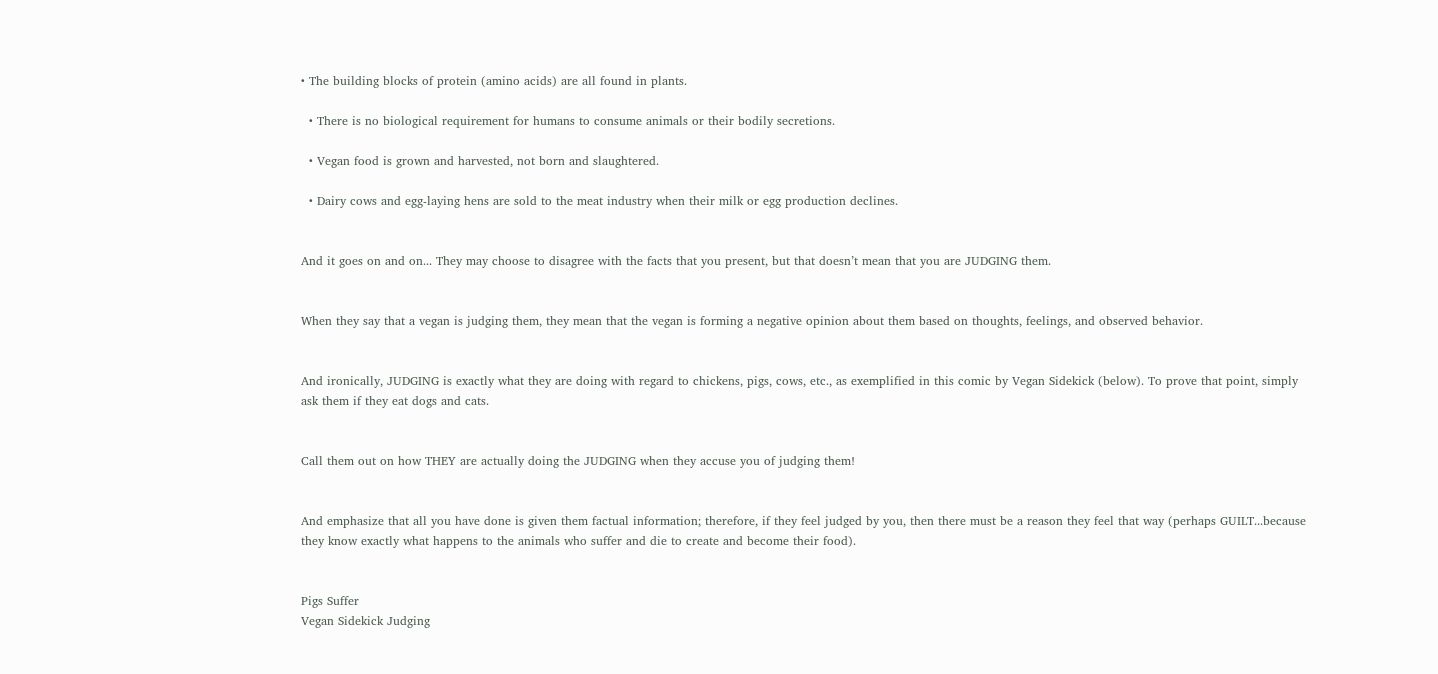• The building blocks of protein (amino acids) are all found in plants.

  • There is no biological requirement for humans to consume animals or their bodily secretions.

  • Vegan food is grown and harvested, not born and slaughtered.

  • Dairy cows and egg-laying hens are sold to the meat industry when their milk or egg production declines.


And it goes on and on... They may choose to disagree with the facts that you present, but that doesn’t mean that you are JUDGING them.


When they say that a vegan is judging them, they mean that the vegan is forming a negative opinion about them based on thoughts, feelings, and observed behavior.


And ironically, JUDGING is exactly what they are doing with regard to chickens, pigs, cows, etc., as exemplified in this comic by Vegan Sidekick (below). To prove that point, simply ask them if they eat dogs and cats.


Call them out on how THEY are actually doing the JUDGING when they accuse you of judging them!


And emphasize that all you have done is given them factual information; therefore, if they feel judged by you, then there must be a reason they feel that way (perhaps GUILT...because they know exactly what happens to the animals who suffer and die to create and become their food).


Pigs Suffer
Vegan Sidekick Judging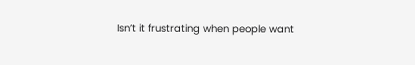Isn’t it frustrating when people want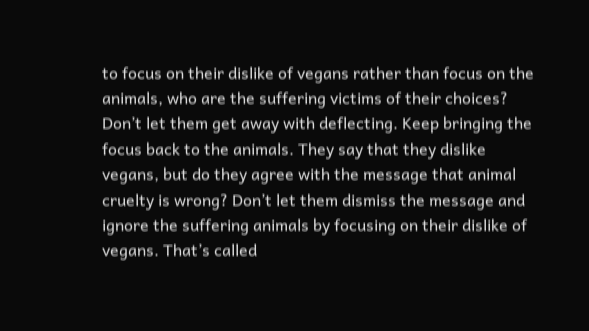to focus on their dislike of vegans rather than focus on the animals, who are the suffering victims of their choices? Don’t let them get away with deflecting. Keep bringing the focus back to the animals. They say that they dislike vegans, but do they agree with the message that animal cruelty is wrong? Don’t let them dismiss the message and ignore the suffering animals by focusing on their dislike of vegans. That’s called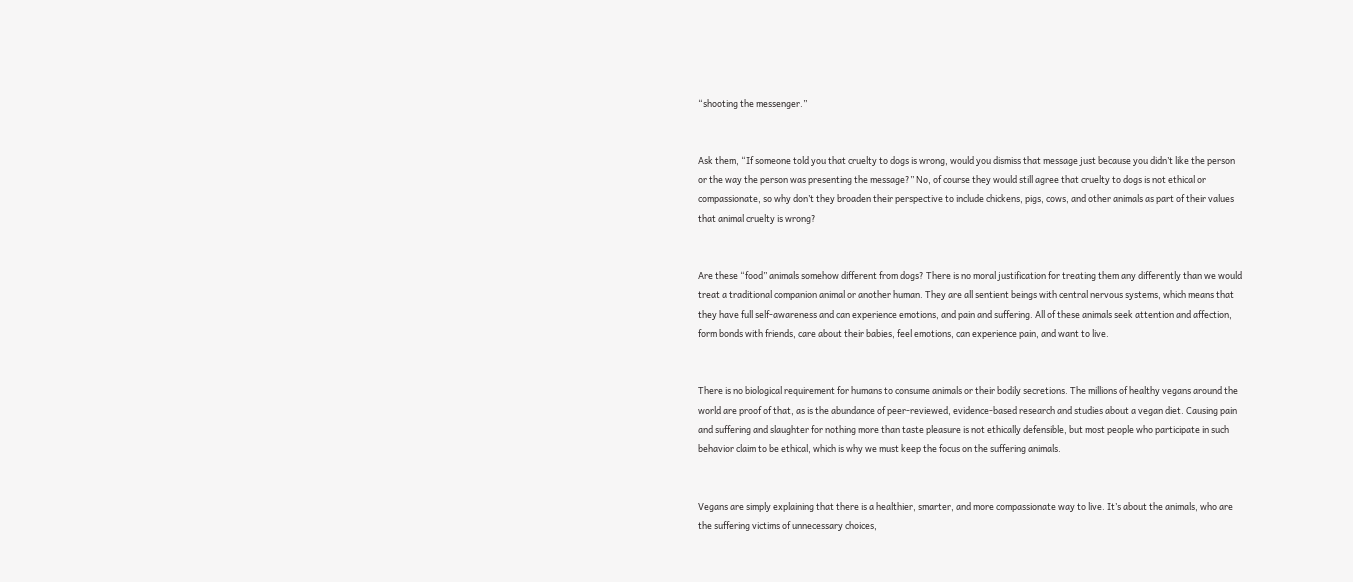“shooting the messenger.”


Ask them, “If someone told you that cruelty to dogs is wrong, would you dismiss that message just because you didn’t like the person or the way the person was presenting the message?” No, of course they would still agree that cruelty to dogs is not ethical or compassionate, so why don’t they broaden their perspective to include chickens, pigs, cows, and other animals as part of their values that animal cruelty is wrong?


Are these “food” animals somehow different from dogs? There is no moral justification for treating them any differently than we would treat a traditional companion animal or another human. They are all sentient beings with central nervous systems, which means that they have full self-awareness and can experience emotions, and pain and suffering. All of these animals seek attention and affection, form bonds with friends, care about their babies, feel emotions, can experience pain, and want to live.


There is no biological requirement for humans to consume animals or their bodily secretions. The millions of healthy vegans around the world are proof of that, as is the abundance of peer-reviewed, evidence-based research and studies about a vegan diet. Causing pain and suffering and slaughter for nothing more than taste pleasure is not ethically defensible, but most people who participate in such behavior claim to be ethical, which is why we must keep the focus on the suffering animals.


Vegans are simply explaining that there is a healthier, smarter, and more compassionate way to live. It’s about the animals, who are the suffering victims of unnecessary choices,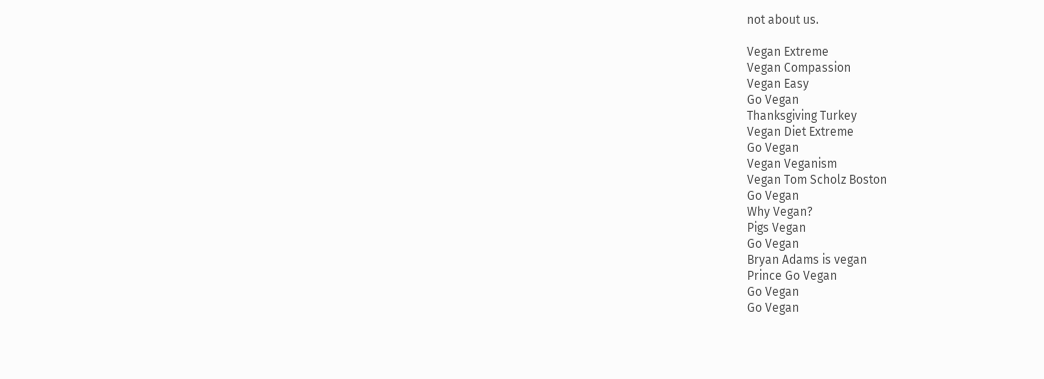not about us.

Vegan Extreme
Vegan Compassion
Vegan Easy
Go Vegan
Thanksgiving Turkey
Vegan Diet Extreme
Go Vegan
Vegan Veganism
Vegan Tom Scholz Boston
Go Vegan
Why Vegan?
Pigs Vegan
Go Vegan
Bryan Adams is vegan
Prince Go Vegan
Go Vegan
Go Vegan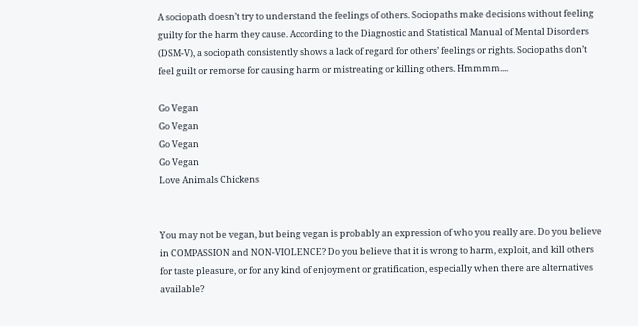A sociopath doesn’t try to understand the feelings of others. Sociopaths make decisions without feeling guilty for the harm they cause. According to the Diagnostic and Statistical Manual of Mental Disorders (DSM-V), a sociopath consistently shows a lack of regard for others’ feelings or rights. Sociopaths don’t feel guilt or remorse for causing harm or mistreating or killing others. Hmmmm....

Go Vegan
Go Vegan
Go Vegan
Go Vegan
Love Animals Chickens


You may not be vegan, but being vegan is probably an expression of who you really are. Do you believe in COMPASSION and NON-VIOLENCE? Do you believe that it is wrong to harm, exploit, and kill others for taste pleasure, or for any kind of enjoyment or gratification, especially when there are alternatives available?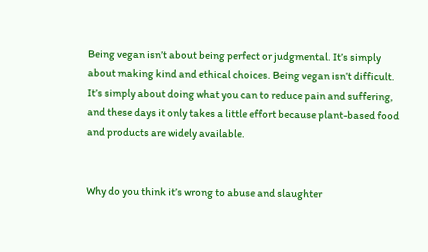Being vegan isn’t about being perfect or judgmental. It’s simply about making kind and ethical choices. Being vegan isn’t difficult. It’s simply about doing what you can to reduce pain and suffering, and these days it only takes a little effort because plant-based food and products are widely available.


Why do you think it’s wrong to abuse and slaughter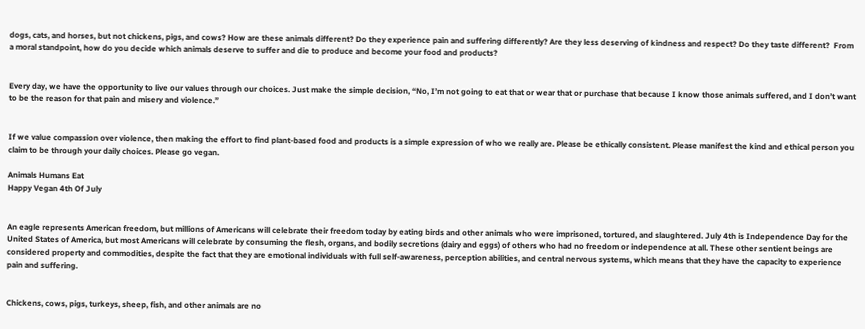dogs, cats, and horses, but not chickens, pigs, and cows? How are these animals different? Do they experience pain and suffering differently? Are they less deserving of kindness and respect? Do they taste different?  From a moral standpoint, how do you decide which animals deserve to suffer and die to produce and become your food and products?


Every day, we have the opportunity to live our values through our choices. Just make the simple decision, “No, I’m not going to eat that or wear that or purchase that because I know those animals suffered, and I don’t want to be the reason for that pain and misery and violence.”


If we value compassion over violence, then making the effort to find plant-based food and products is a simple expression of who we really are. Please be ethically consistent. Please manifest the kind and ethical person you claim to be through your daily choices. Please go vegan.

Animals Humans Eat
Happy Vegan 4th Of July


An eagle represents American freedom, but millions of Americans will celebrate their freedom today by eating birds and other animals who were imprisoned, tortured, and slaughtered. July 4th is Independence Day for the United States of America, but most Americans will celebrate by consuming the flesh, organs, and bodily secretions (dairy and eggs) of others who had no freedom or independence at all. These other sentient beings are considered property and commodities, despite the fact that they are emotional individuals with full self-awareness, perception abilities, and central nervous systems, which means that they have the capacity to experience pain and suffering.


Chickens, cows, pigs, turkeys, sheep, fish, and other animals are no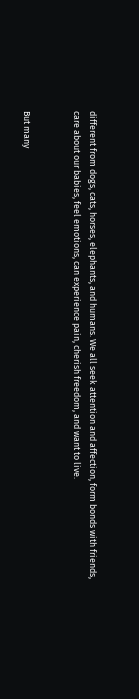different from dogs, cats, horses, elephants, and humans. We all seek attention and affection, form bonds with friends, care about our babies, feel emotions, can experience pain, cherish freedom, and want to live.


But many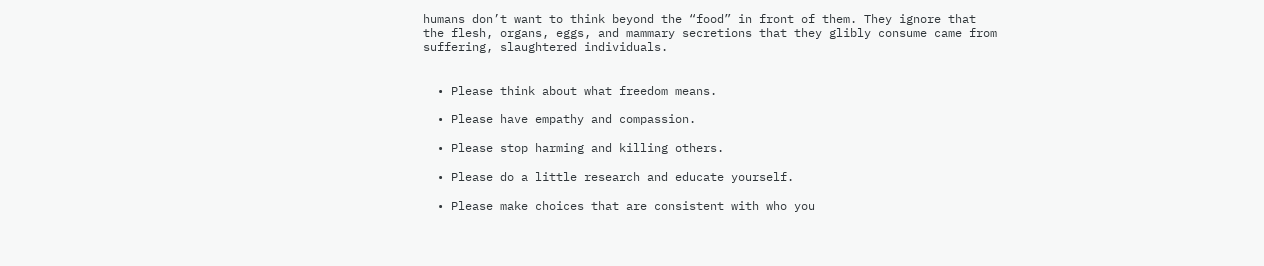humans don’t want to think beyond the “food” in front of them. They ignore that the flesh, organs, eggs, and mammary secretions that they glibly consume came from suffering, slaughtered individuals.


  • Please think about what freedom means.

  • Please have empathy and compassion.

  • Please stop harming and killing others.

  • Please do a little research and educate yourself.

  • Please make choices that are consistent with who you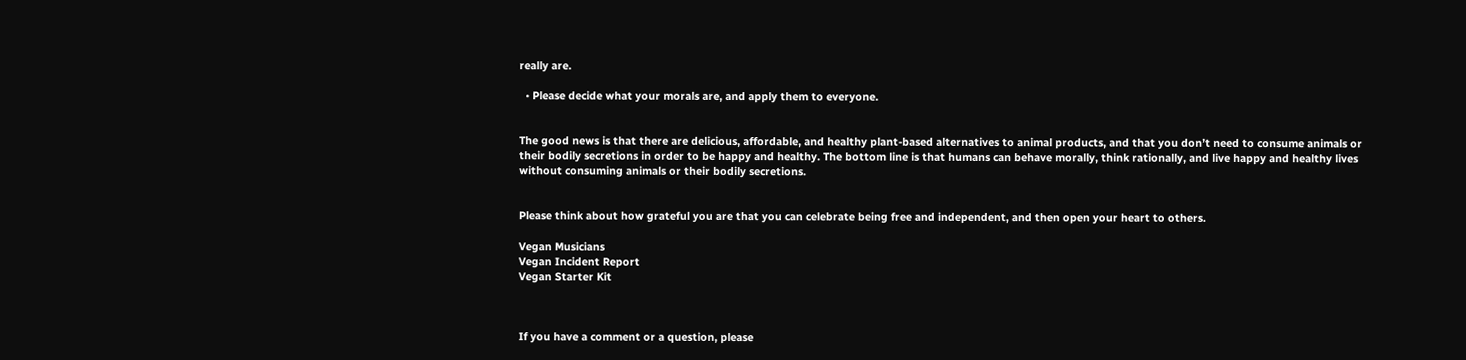really are.

  • Please decide what your morals are, and apply them to everyone.


The good news is that there are delicious, affordable, and healthy plant-based alternatives to animal products, and that you don’t need to consume animals or their bodily secretions in order to be happy and healthy. The bottom line is that humans can behave morally, think rationally, and live happy and healthy lives without consuming animals or their bodily secretions.


Please think about how grateful you are that you can celebrate being free and independent, and then open your heart to others.

Vegan Musicians
Vegan Incident Report
Vegan Starter Kit



If you have a comment or a question, please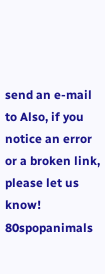send an e-mail to Also, if you notice an error or a broken link, please let us know! 80spopanimals